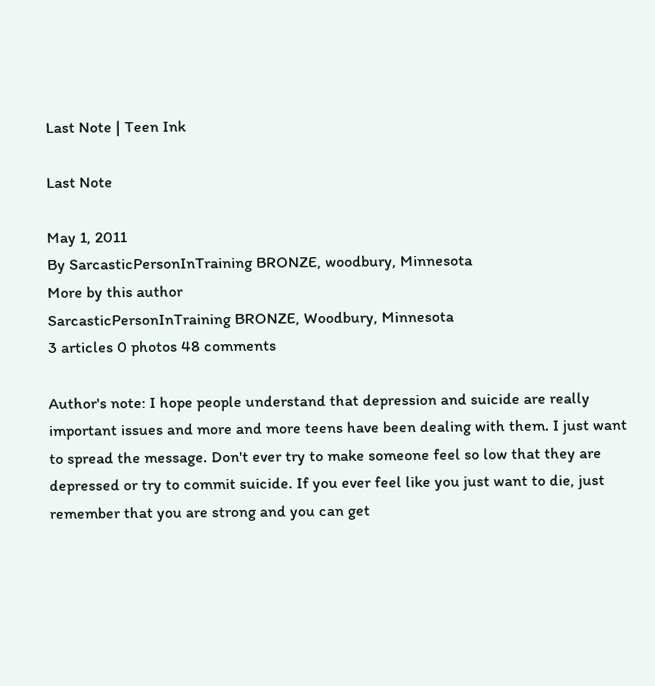Last Note | Teen Ink

Last Note

May 1, 2011
By SarcasticPersonInTraining BRONZE, woodbury, Minnesota
More by this author
SarcasticPersonInTraining BRONZE, Woodbury, Minnesota
3 articles 0 photos 48 comments

Author's note: I hope people understand that depression and suicide are really important issues and more and more teens have been dealing with them. I just want to spread the message. Don't ever try to make someone feel so low that they are depressed or try to commit suicide. If you ever feel like you just want to die, just remember that you are strong and you can get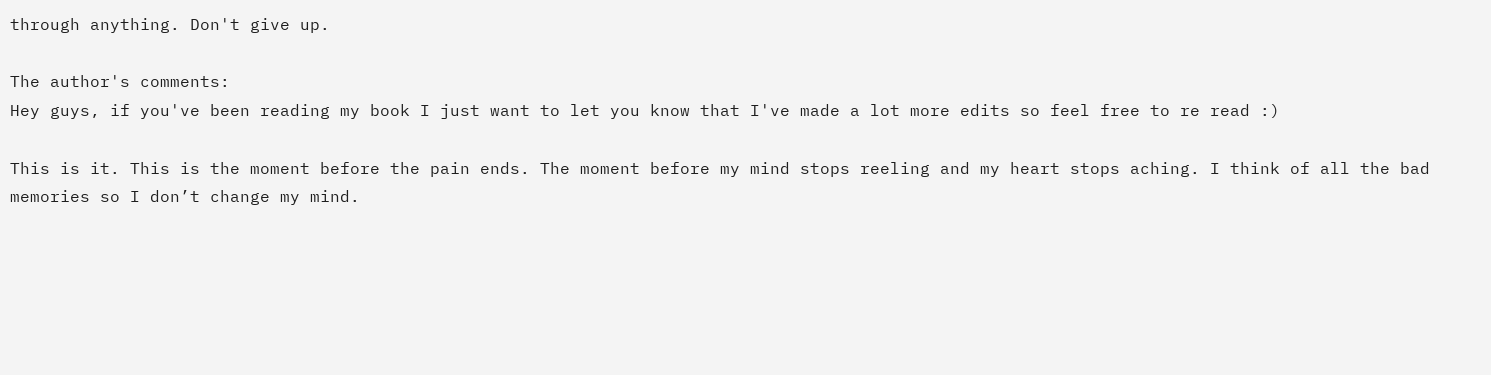through anything. Don't give up.

The author's comments:
Hey guys, if you've been reading my book I just want to let you know that I've made a lot more edits so feel free to re read :)

This is it. This is the moment before the pain ends. The moment before my mind stops reeling and my heart stops aching. I think of all the bad memories so I don’t change my mind.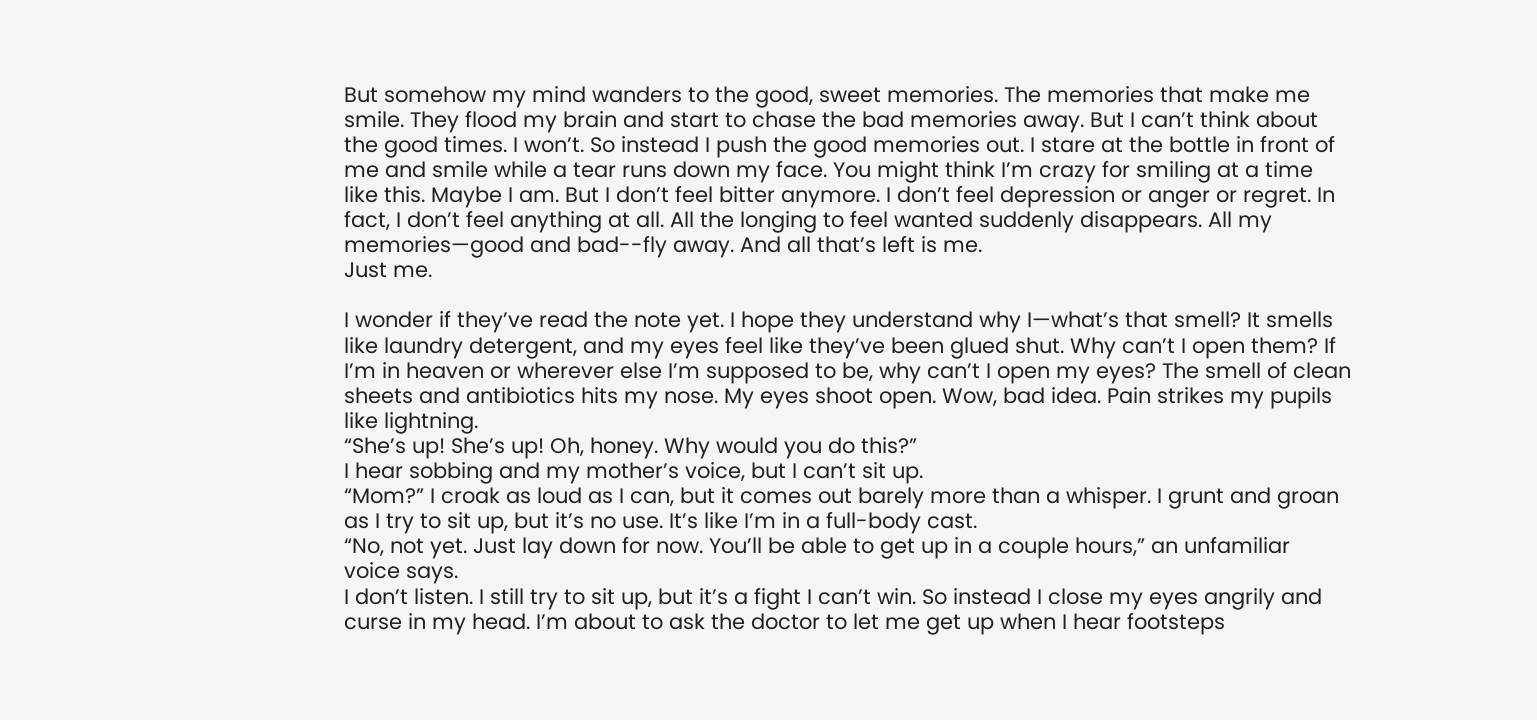But somehow my mind wanders to the good, sweet memories. The memories that make me smile. They flood my brain and start to chase the bad memories away. But I can’t think about the good times. I won’t. So instead I push the good memories out. I stare at the bottle in front of me and smile while a tear runs down my face. You might think I’m crazy for smiling at a time like this. Maybe I am. But I don’t feel bitter anymore. I don’t feel depression or anger or regret. In fact, I don’t feel anything at all. All the longing to feel wanted suddenly disappears. All my memories—good and bad--fly away. And all that’s left is me.
Just me.

I wonder if they’ve read the note yet. I hope they understand why I—what’s that smell? It smells like laundry detergent, and my eyes feel like they’ve been glued shut. Why can’t I open them? If I’m in heaven or wherever else I’m supposed to be, why can’t I open my eyes? The smell of clean sheets and antibiotics hits my nose. My eyes shoot open. Wow, bad idea. Pain strikes my pupils like lightning.
“She’s up! She’s up! Oh, honey. Why would you do this?”
I hear sobbing and my mother’s voice, but I can’t sit up.
“Mom?” I croak as loud as I can, but it comes out barely more than a whisper. I grunt and groan as I try to sit up, but it’s no use. It’s like I’m in a full-body cast.
“No, not yet. Just lay down for now. You’ll be able to get up in a couple hours,” an unfamiliar voice says.
I don’t listen. I still try to sit up, but it’s a fight I can’t win. So instead I close my eyes angrily and curse in my head. I’m about to ask the doctor to let me get up when I hear footsteps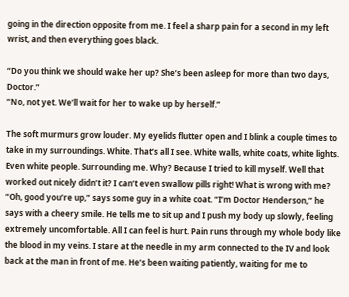going in the direction opposite from me. I feel a sharp pain for a second in my left wrist, and then everything goes black.

“Do you think we should wake her up? She’s been asleep for more than two days, Doctor.”
“No, not yet. We’ll wait for her to wake up by herself.”

The soft murmurs grow louder. My eyelids flutter open and I blink a couple times to take in my surroundings. White. That’s all I see. White walls, white coats, white lights. Even white people. Surrounding me. Why? Because I tried to kill myself. Well that worked out nicely didn’t it? I can’t even swallow pills right! What is wrong with me?
“Oh, good you’re up,” says some guy in a white coat. “I’m Doctor Henderson,” he says with a cheery smile. He tells me to sit up and I push my body up slowly, feeling extremely uncomfortable. All I can feel is hurt. Pain runs through my whole body like the blood in my veins. I stare at the needle in my arm connected to the IV and look back at the man in front of me. He’s been waiting patiently, waiting for me to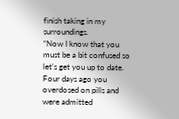finish taking in my surroundings.
“Now I know that you must be a bit confused so let’s get you up to date. Four days ago you overdosed on pills and were admitted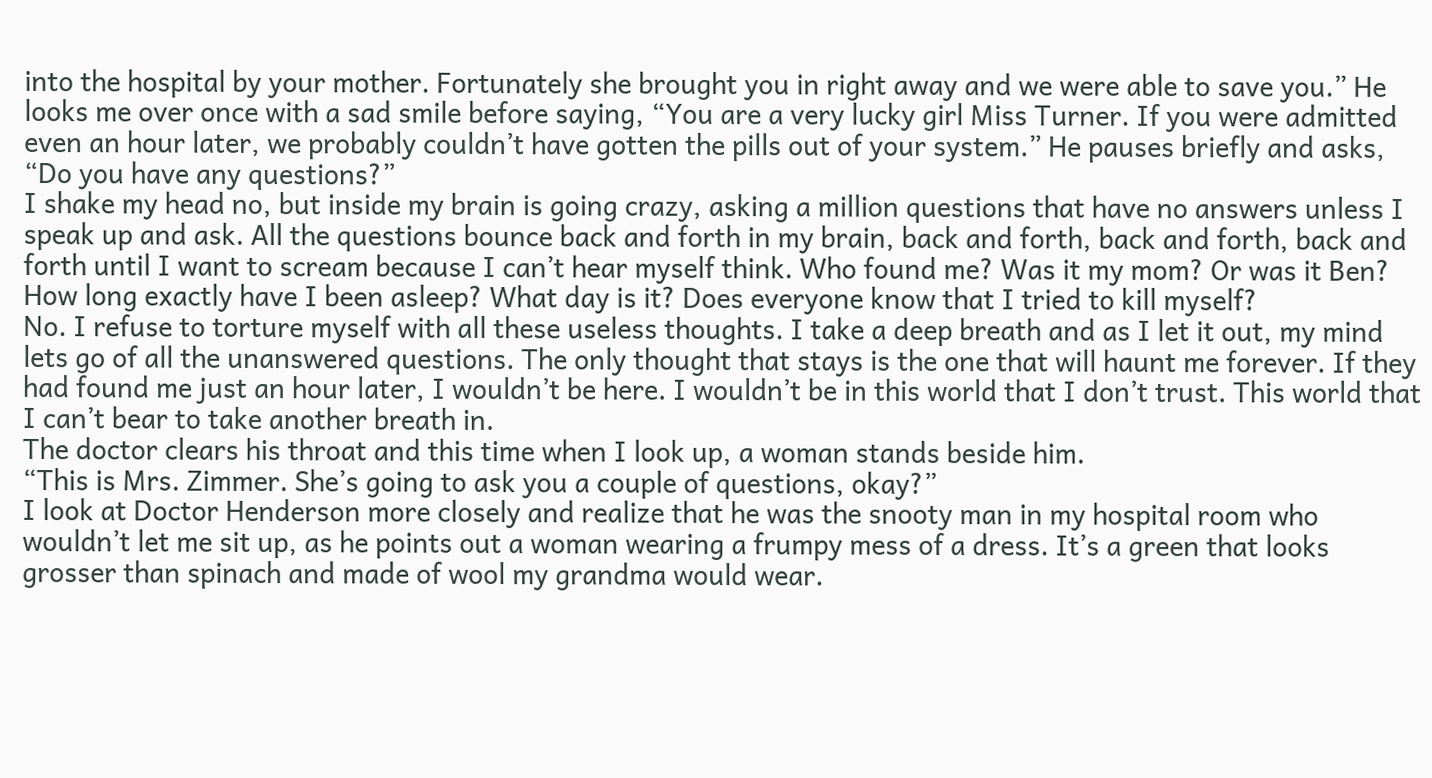into the hospital by your mother. Fortunately she brought you in right away and we were able to save you.” He looks me over once with a sad smile before saying, “You are a very lucky girl Miss Turner. If you were admitted even an hour later, we probably couldn’t have gotten the pills out of your system.” He pauses briefly and asks, “Do you have any questions?”
I shake my head no, but inside my brain is going crazy, asking a million questions that have no answers unless I speak up and ask. All the questions bounce back and forth in my brain, back and forth, back and forth, back and forth until I want to scream because I can’t hear myself think. Who found me? Was it my mom? Or was it Ben? How long exactly have I been asleep? What day is it? Does everyone know that I tried to kill myself?
No. I refuse to torture myself with all these useless thoughts. I take a deep breath and as I let it out, my mind lets go of all the unanswered questions. The only thought that stays is the one that will haunt me forever. If they had found me just an hour later, I wouldn’t be here. I wouldn’t be in this world that I don’t trust. This world that I can’t bear to take another breath in.
The doctor clears his throat and this time when I look up, a woman stands beside him.
“This is Mrs. Zimmer. She’s going to ask you a couple of questions, okay?”
I look at Doctor Henderson more closely and realize that he was the snooty man in my hospital room who wouldn’t let me sit up, as he points out a woman wearing a frumpy mess of a dress. It’s a green that looks grosser than spinach and made of wool my grandma would wear.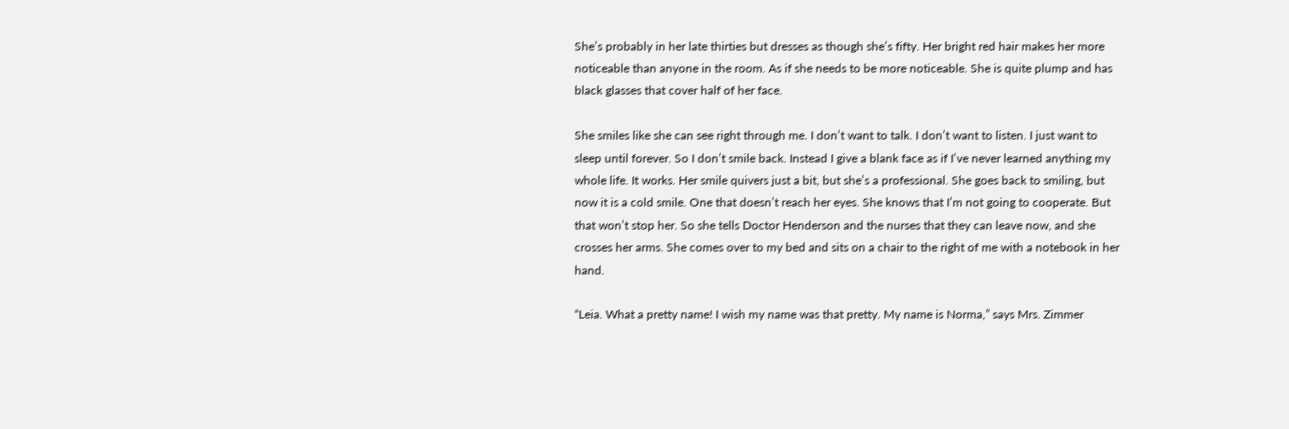She’s probably in her late thirties but dresses as though she’s fifty. Her bright red hair makes her more noticeable than anyone in the room. As if she needs to be more noticeable. She is quite plump and has black glasses that cover half of her face.

She smiles like she can see right through me. I don’t want to talk. I don’t want to listen. I just want to sleep until forever. So I don’t smile back. Instead I give a blank face as if I’ve never learned anything my whole life. It works. Her smile quivers just a bit, but she’s a professional. She goes back to smiling, but now it is a cold smile. One that doesn’t reach her eyes. She knows that I’m not going to cooperate. But that won’t stop her. So she tells Doctor Henderson and the nurses that they can leave now, and she crosses her arms. She comes over to my bed and sits on a chair to the right of me with a notebook in her hand.

“Leia. What a pretty name! I wish my name was that pretty. My name is Norma,” says Mrs. Zimmer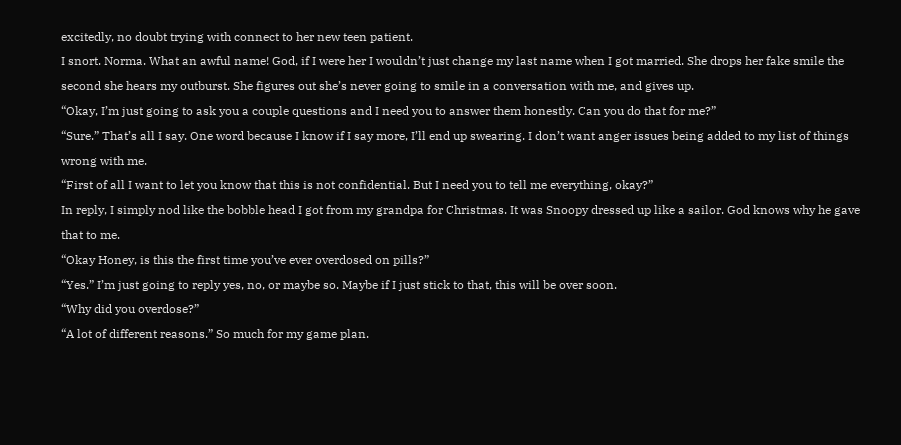excitedly, no doubt trying with connect to her new teen patient.
I snort. Norma. What an awful name! God, if I were her I wouldn’t just change my last name when I got married. She drops her fake smile the second she hears my outburst. She figures out she’s never going to smile in a conversation with me, and gives up.
“Okay, I’m just going to ask you a couple questions and I need you to answer them honestly. Can you do that for me?”
“Sure.” That’s all I say. One word because I know if I say more, I’ll end up swearing. I don’t want anger issues being added to my list of things wrong with me.
“First of all I want to let you know that this is not confidential. But I need you to tell me everything, okay?”
In reply, I simply nod like the bobble head I got from my grandpa for Christmas. It was Snoopy dressed up like a sailor. God knows why he gave that to me.
“Okay Honey, is this the first time you’ve ever overdosed on pills?”
“Yes.” I’m just going to reply yes, no, or maybe so. Maybe if I just stick to that, this will be over soon.
“Why did you overdose?”
“A lot of different reasons.” So much for my game plan.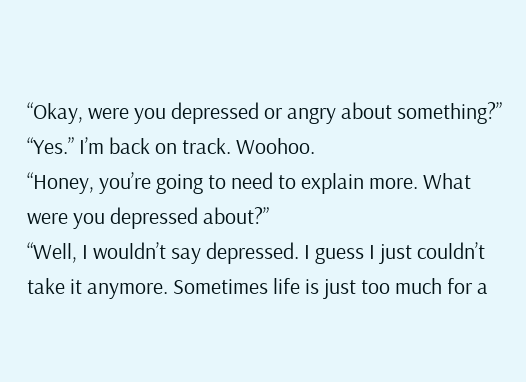“Okay, were you depressed or angry about something?”
“Yes.” I’m back on track. Woohoo.
“Honey, you’re going to need to explain more. What were you depressed about?”
“Well, I wouldn’t say depressed. I guess I just couldn’t take it anymore. Sometimes life is just too much for a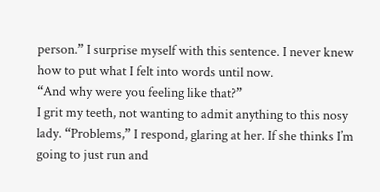person.” I surprise myself with this sentence. I never knew how to put what I felt into words until now.
“And why were you feeling like that?”
I grit my teeth, not wanting to admit anything to this nosy lady. “Problems,” I respond, glaring at her. If she thinks I’m going to just run and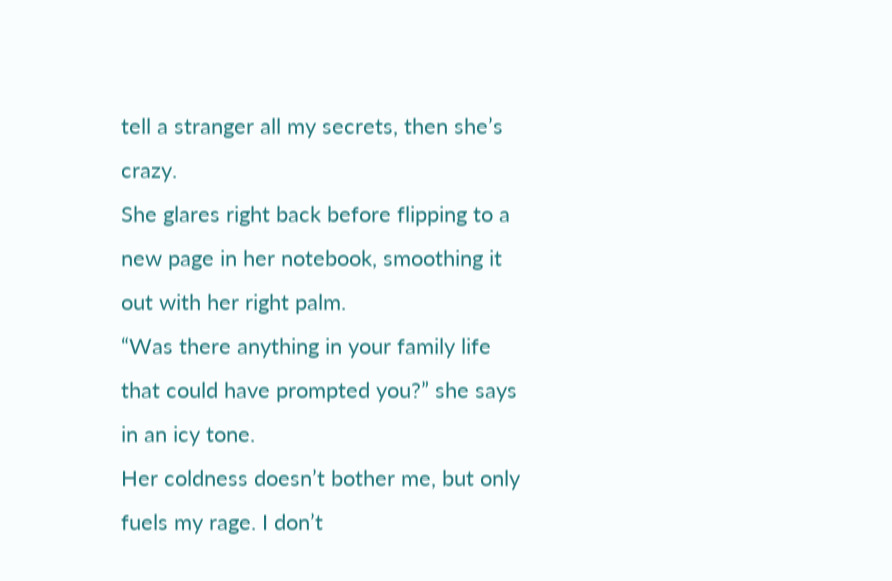tell a stranger all my secrets, then she’s crazy.
She glares right back before flipping to a new page in her notebook, smoothing it out with her right palm.
“Was there anything in your family life that could have prompted you?” she says in an icy tone.
Her coldness doesn’t bother me, but only fuels my rage. I don’t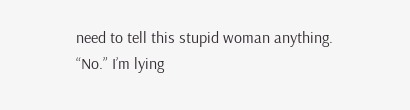need to tell this stupid woman anything.
“No.” I’m lying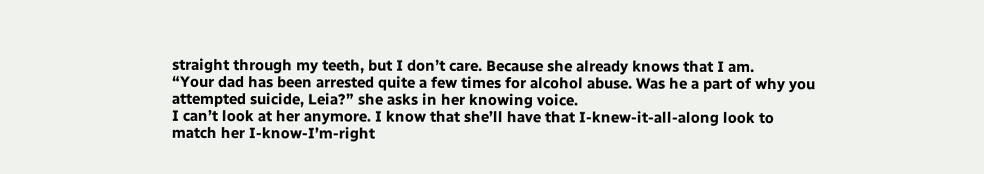straight through my teeth, but I don’t care. Because she already knows that I am.
“Your dad has been arrested quite a few times for alcohol abuse. Was he a part of why you attempted suicide, Leia?” she asks in her knowing voice.
I can’t look at her anymore. I know that she’ll have that I-knew-it-all-along look to match her I-know-I’m-right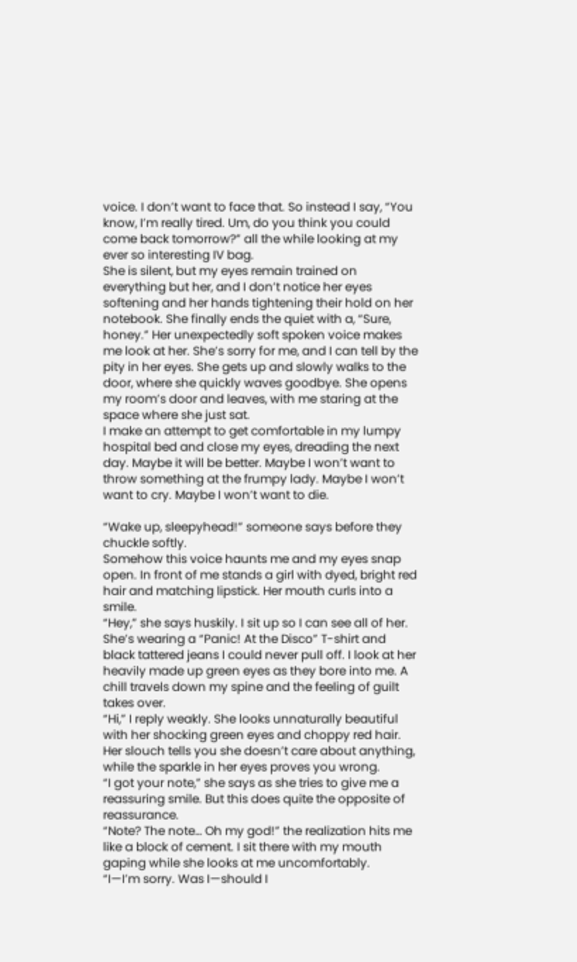voice. I don’t want to face that. So instead I say, “You know, I’m really tired. Um, do you think you could come back tomorrow?” all the while looking at my ever so interesting IV bag.
She is silent, but my eyes remain trained on everything but her, and I don’t notice her eyes softening and her hands tightening their hold on her notebook. She finally ends the quiet with a, “Sure, honey.” Her unexpectedly soft spoken voice makes me look at her. She’s sorry for me, and I can tell by the pity in her eyes. She gets up and slowly walks to the door, where she quickly waves goodbye. She opens my room’s door and leaves, with me staring at the space where she just sat.
I make an attempt to get comfortable in my lumpy hospital bed and close my eyes, dreading the next day. Maybe it will be better. Maybe I won’t want to throw something at the frumpy lady. Maybe I won’t want to cry. Maybe I won’t want to die.

“Wake up, sleepyhead!” someone says before they chuckle softly.
Somehow this voice haunts me and my eyes snap open. In front of me stands a girl with dyed, bright red hair and matching lipstick. Her mouth curls into a smile.
“Hey,” she says huskily. I sit up so I can see all of her. She’s wearing a “Panic! At the Disco” T-shirt and black tattered jeans I could never pull off. I look at her heavily made up green eyes as they bore into me. A chill travels down my spine and the feeling of guilt takes over.
“Hi,” I reply weakly. She looks unnaturally beautiful with her shocking green eyes and choppy red hair. Her slouch tells you she doesn’t care about anything, while the sparkle in her eyes proves you wrong.
“I got your note,” she says as she tries to give me a reassuring smile. But this does quite the opposite of reassurance.
“Note? The note… Oh my god!” the realization hits me like a block of cement. I sit there with my mouth gaping while she looks at me uncomfortably.
“I—I’m sorry. Was I—should I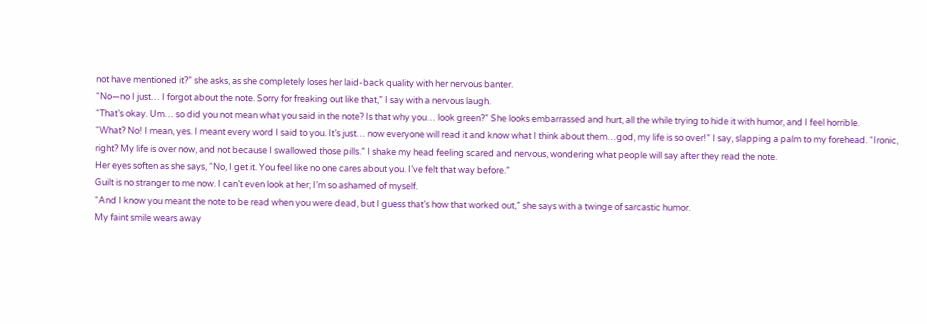not have mentioned it?” she asks, as she completely loses her laid-back quality with her nervous banter.
“No—no I just… I forgot about the note. Sorry for freaking out like that,” I say with a nervous laugh.
“That’s okay. Um… so did you not mean what you said in the note? Is that why you… look green?” She looks embarrassed and hurt, all the while trying to hide it with humor, and I feel horrible.
“What? No! I mean, yes. I meant every word I said to you. It’s just… now everyone will read it and know what I think about them…god, my life is so over!” I say, slapping a palm to my forehead. “Ironic, right? My life is over now, and not because I swallowed those pills.” I shake my head feeling scared and nervous, wondering what people will say after they read the note.
Her eyes soften as she says, “No, I get it. You feel like no one cares about you. I’ve felt that way before.”
Guilt is no stranger to me now. I can’t even look at her; I’m so ashamed of myself.
“And I know you meant the note to be read when you were dead, but I guess that’s how that worked out,” she says with a twinge of sarcastic humor.
My faint smile wears away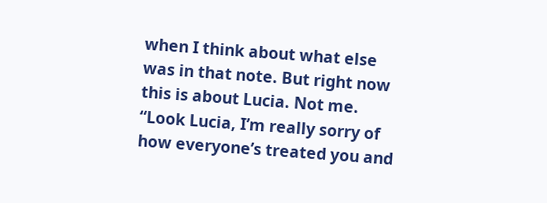when I think about what else was in that note. But right now this is about Lucia. Not me. “Look Lucia, I’m really sorry of how everyone’s treated you and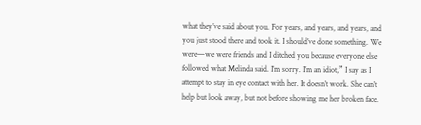what they’ve said about you. For years, and years, and years, and you just stood there and took it. I should’ve done something. We were—we were friends and I ditched you because everyone else followed what Melinda said. I’m sorry. I’m an idiot,” I say as I attempt to stay in eye contact with her. It doesn’t work. She can’t help but look away, but not before showing me her broken face.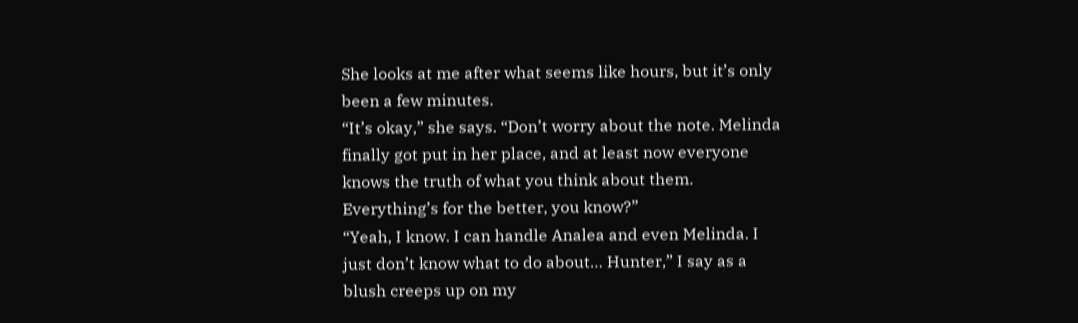She looks at me after what seems like hours, but it’s only been a few minutes.
“It’s okay,” she says. “Don’t worry about the note. Melinda finally got put in her place, and at least now everyone knows the truth of what you think about them. Everything’s for the better, you know?”
“Yeah, I know. I can handle Analea and even Melinda. I just don’t know what to do about… Hunter,” I say as a blush creeps up on my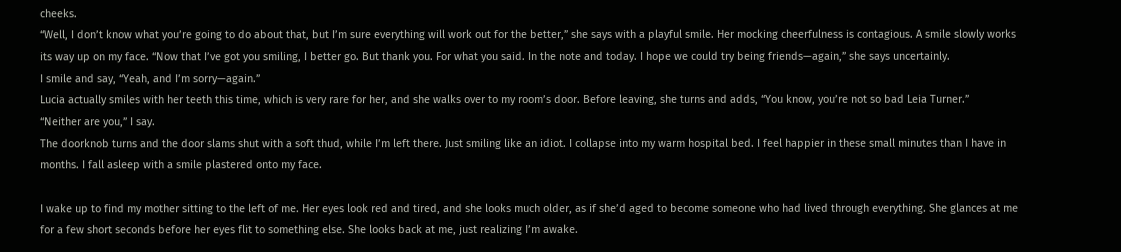cheeks.
“Well, I don’t know what you’re going to do about that, but I’m sure everything will work out for the better,” she says with a playful smile. Her mocking cheerfulness is contagious. A smile slowly works its way up on my face. “Now that I’ve got you smiling, I better go. But thank you. For what you said. In the note and today. I hope we could try being friends—again,” she says uncertainly.
I smile and say, “Yeah, and I’m sorry—again.”
Lucia actually smiles with her teeth this time, which is very rare for her, and she walks over to my room’s door. Before leaving, she turns and adds, “You know, you’re not so bad Leia Turner.”
“Neither are you,” I say.
The doorknob turns and the door slams shut with a soft thud, while I’m left there. Just smiling like an idiot. I collapse into my warm hospital bed. I feel happier in these small minutes than I have in months. I fall asleep with a smile plastered onto my face.

I wake up to find my mother sitting to the left of me. Her eyes look red and tired, and she looks much older, as if she’d aged to become someone who had lived through everything. She glances at me for a few short seconds before her eyes flit to something else. She looks back at me, just realizing I’m awake.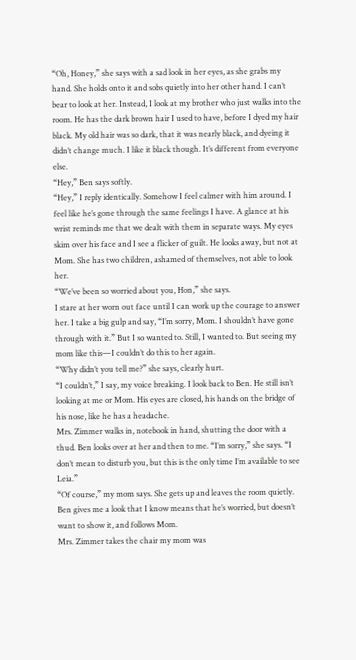“Oh, Honey,” she says with a sad look in her eyes, as she grabs my hand. She holds onto it and sobs quietly into her other hand. I can’t bear to look at her. Instead, I look at my brother who just walks into the room. He has the dark brown hair I used to have, before I dyed my hair black. My old hair was so dark, that it was nearly black, and dyeing it didn’t change much. I like it black though. It’s different from everyone else.
“Hey,” Ben says softly.
“Hey,” I reply identically. Somehow I feel calmer with him around. I feel like he’s gone through the same feelings I have. A glance at his wrist reminds me that we dealt with them in separate ways. My eyes skim over his face and I see a flicker of guilt. He looks away, but not at Mom. She has two children, ashamed of themselves, not able to look her.
“We’ve been so worried about you, Hon,” she says.
I stare at her worn out face until I can work up the courage to answer her. I take a big gulp and say, “I’m sorry, Mom. I shouldn’t have gone through with it.” But I so wanted to. Still, I wanted to. But seeing my mom like this—I couldn’t do this to her again.
“Why didn’t you tell me?” she says, clearly hurt.
“I couldn’t,” I say, my voice breaking. I look back to Ben. He still isn’t looking at me or Mom. His eyes are closed, his hands on the bridge of his nose, like he has a headache.
Mrs. Zimmer walks in, notebook in hand, shutting the door with a thud. Ben looks over at her and then to me. “I’m sorry,” she says. “I don’t mean to disturb you, but this is the only time I’m available to see Leia.”
“Of course,” my mom says. She gets up and leaves the room quietly. Ben gives me a look that I know means that he’s worried, but doesn’t want to show it, and follows Mom.
Mrs. Zimmer takes the chair my mom was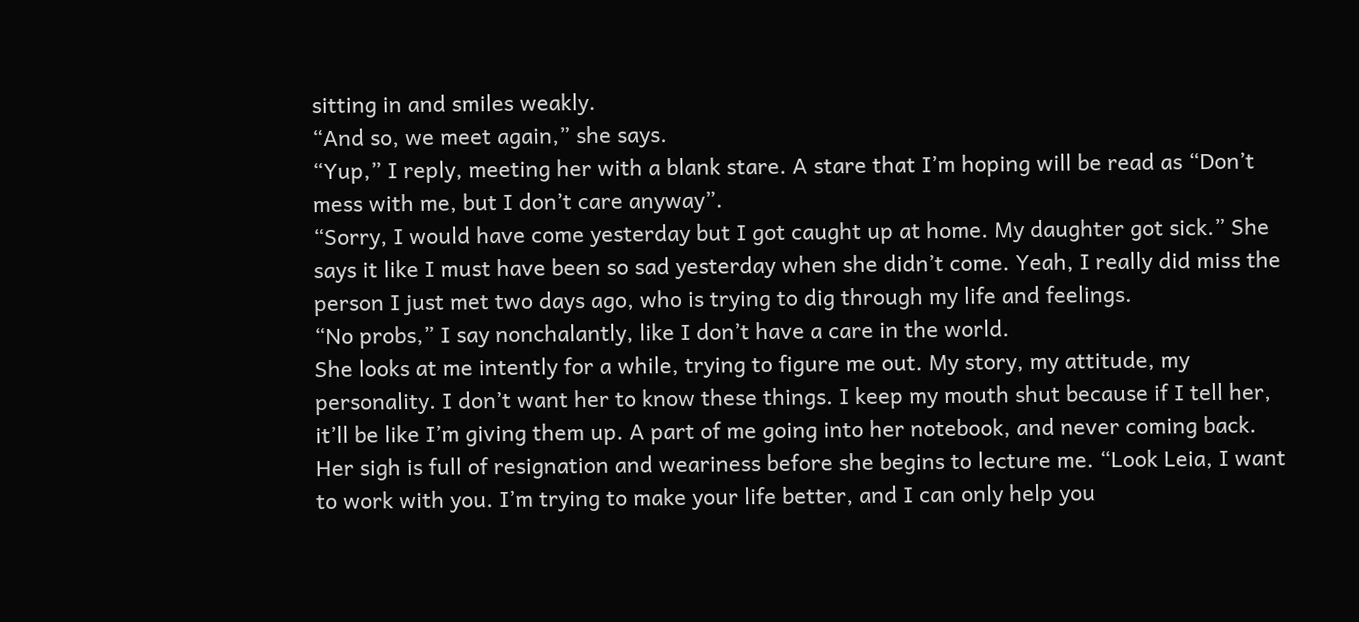sitting in and smiles weakly.
“And so, we meet again,” she says.
“Yup,” I reply, meeting her with a blank stare. A stare that I’m hoping will be read as “Don’t mess with me, but I don’t care anyway”.
“Sorry, I would have come yesterday but I got caught up at home. My daughter got sick.” She says it like I must have been so sad yesterday when she didn’t come. Yeah, I really did miss the person I just met two days ago, who is trying to dig through my life and feelings.
“No probs,” I say nonchalantly, like I don’t have a care in the world.
She looks at me intently for a while, trying to figure me out. My story, my attitude, my personality. I don’t want her to know these things. I keep my mouth shut because if I tell her, it’ll be like I’m giving them up. A part of me going into her notebook, and never coming back.
Her sigh is full of resignation and weariness before she begins to lecture me. “Look Leia, I want to work with you. I’m trying to make your life better, and I can only help you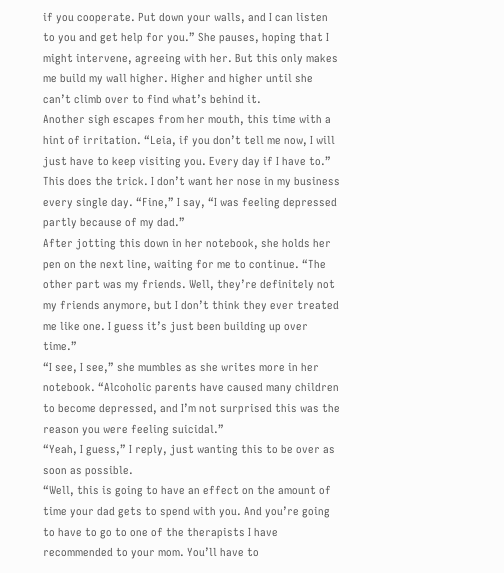if you cooperate. Put down your walls, and I can listen to you and get help for you.” She pauses, hoping that I might intervene, agreeing with her. But this only makes me build my wall higher. Higher and higher until she can’t climb over to find what’s behind it.
Another sigh escapes from her mouth, this time with a hint of irritation. “Leia, if you don’t tell me now, I will just have to keep visiting you. Every day if I have to.”
This does the trick. I don’t want her nose in my business every single day. “Fine,” I say, “I was feeling depressed partly because of my dad.”
After jotting this down in her notebook, she holds her pen on the next line, waiting for me to continue. “The other part was my friends. Well, they’re definitely not my friends anymore, but I don’t think they ever treated me like one. I guess it’s just been building up over time.”
“I see, I see,” she mumbles as she writes more in her notebook. “Alcoholic parents have caused many children to become depressed, and I’m not surprised this was the reason you were feeling suicidal.”
“Yeah, I guess,” I reply, just wanting this to be over as soon as possible.
“Well, this is going to have an effect on the amount of time your dad gets to spend with you. And you’re going to have to go to one of the therapists I have recommended to your mom. You’ll have to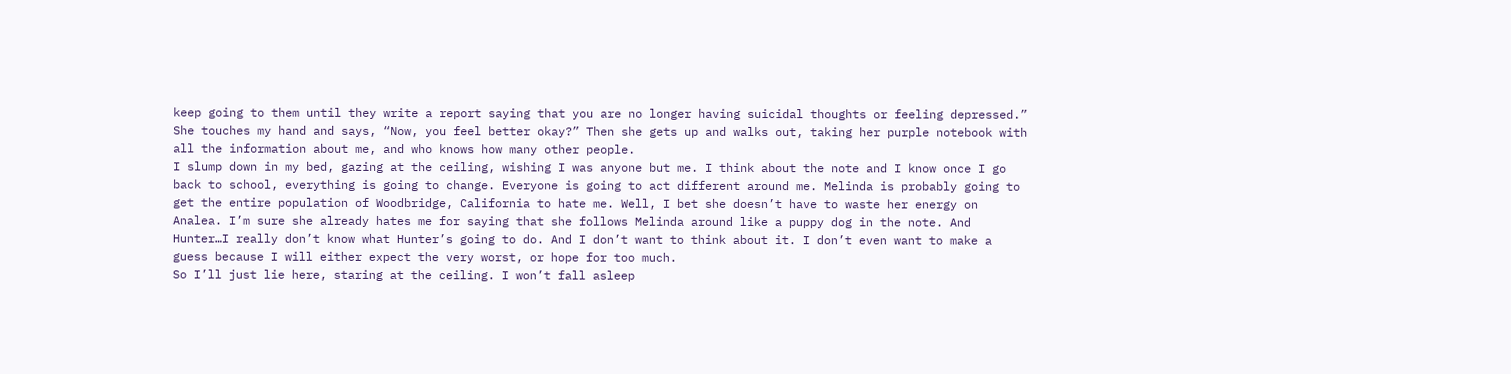keep going to them until they write a report saying that you are no longer having suicidal thoughts or feeling depressed.” She touches my hand and says, “Now, you feel better okay?” Then she gets up and walks out, taking her purple notebook with all the information about me, and who knows how many other people.
I slump down in my bed, gazing at the ceiling, wishing I was anyone but me. I think about the note and I know once I go back to school, everything is going to change. Everyone is going to act different around me. Melinda is probably going to get the entire population of Woodbridge, California to hate me. Well, I bet she doesn’t have to waste her energy on Analea. I’m sure she already hates me for saying that she follows Melinda around like a puppy dog in the note. And Hunter…I really don’t know what Hunter’s going to do. And I don’t want to think about it. I don’t even want to make a guess because I will either expect the very worst, or hope for too much.
So I’ll just lie here, staring at the ceiling. I won’t fall asleep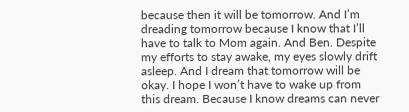because then it will be tomorrow. And I’m dreading tomorrow because I know that I’ll have to talk to Mom again. And Ben. Despite my efforts to stay awake, my eyes slowly drift asleep. And I dream that tomorrow will be okay. I hope I won’t have to wake up from this dream. Because I know dreams can never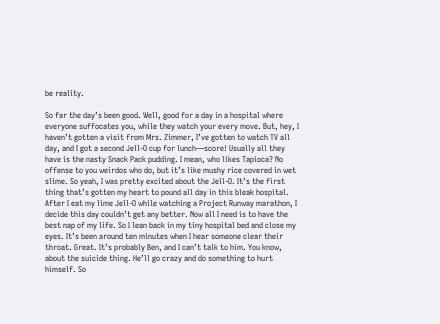be reality.

So far the day’s been good. Well, good for a day in a hospital where everyone suffocates you, while they watch your every move. But, hey, I haven’t gotten a visit from Mrs. Zimmer, I’ve gotten to watch TV all day, and I got a second Jell-O cup for lunch—score! Usually all they have is the nasty Snack Pack pudding. I mean, who likes Tapioca? No offense to you weirdos who do, but it’s like mushy rice covered in wet slime. So yeah, I was pretty excited about the Jell-O. It’s the first thing that’s gotten my heart to pound all day in this bleak hospital.
After I eat my lime Jell-O while watching a Project Runway marathon, I decide this day couldn’t get any better. Now all I need is to have the best nap of my life. So I lean back in my tiny hospital bed and close my eyes. It’s been around ten minutes when I hear someone clear their throat. Great. It’s probably Ben, and I can’t talk to him. You know, about the suicide thing. He’ll go crazy and do something to hurt himself. So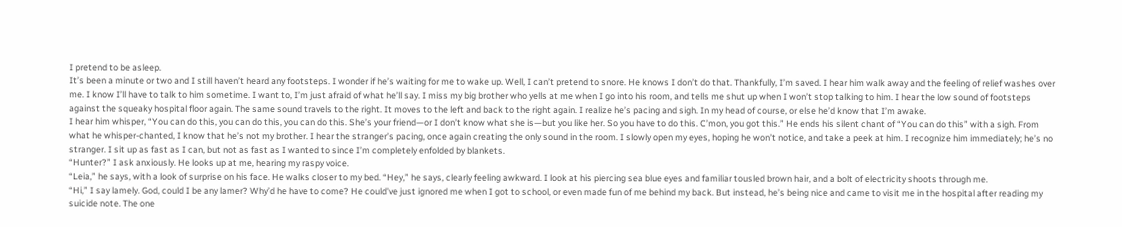I pretend to be asleep.
It’s been a minute or two and I still haven’t heard any footsteps. I wonder if he’s waiting for me to wake up. Well, I can’t pretend to snore. He knows I don’t do that. Thankfully, I’m saved. I hear him walk away and the feeling of relief washes over me. I know I’ll have to talk to him sometime. I want to, I’m just afraid of what he’ll say. I miss my big brother who yells at me when I go into his room, and tells me shut up when I won’t stop talking to him. I hear the low sound of footsteps against the squeaky hospital floor again. The same sound travels to the right. It moves to the left and back to the right again. I realize he’s pacing and sigh. In my head of course, or else he’d know that I’m awake.
I hear him whisper, “You can do this, you can do this, you can do this. She’s your friend—or I don’t know what she is—but you like her. So you have to do this. C’mon, you got this.” He ends his silent chant of “You can do this” with a sigh. From what he whisper-chanted, I know that he’s not my brother. I hear the stranger’s pacing, once again creating the only sound in the room. I slowly open my eyes, hoping he won’t notice, and take a peek at him. I recognize him immediately; he’s no stranger. I sit up as fast as I can, but not as fast as I wanted to since I’m completely enfolded by blankets.
“Hunter?” I ask anxiously. He looks up at me, hearing my raspy voice.
“Leia,” he says, with a look of surprise on his face. He walks closer to my bed. “Hey,” he says, clearly feeling awkward. I look at his piercing sea blue eyes and familiar tousled brown hair, and a bolt of electricity shoots through me.
“Hi,” I say lamely. God, could I be any lamer? Why’d he have to come? He could’ve just ignored me when I got to school, or even made fun of me behind my back. But instead, he’s being nice and came to visit me in the hospital after reading my suicide note. The one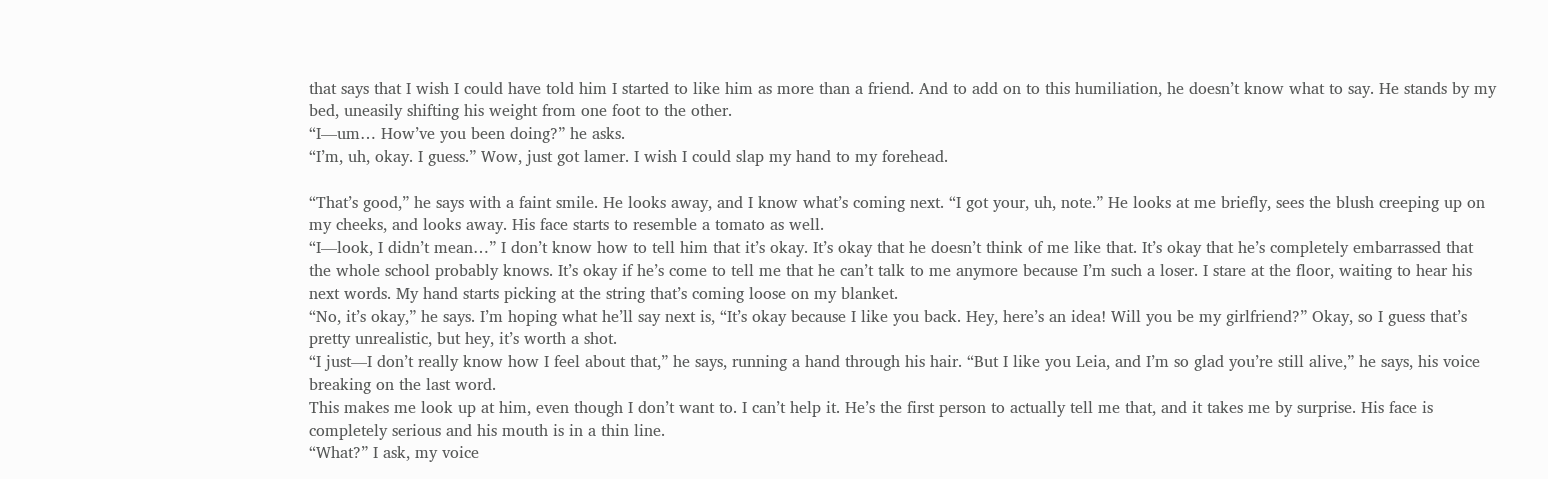that says that I wish I could have told him I started to like him as more than a friend. And to add on to this humiliation, he doesn’t know what to say. He stands by my bed, uneasily shifting his weight from one foot to the other.
“I—um… How’ve you been doing?” he asks.
“I’m, uh, okay. I guess.” Wow, just got lamer. I wish I could slap my hand to my forehead.

“That’s good,” he says with a faint smile. He looks away, and I know what’s coming next. “I got your, uh, note.” He looks at me briefly, sees the blush creeping up on my cheeks, and looks away. His face starts to resemble a tomato as well.
“I—look, I didn’t mean…” I don’t know how to tell him that it’s okay. It’s okay that he doesn’t think of me like that. It’s okay that he’s completely embarrassed that the whole school probably knows. It’s okay if he’s come to tell me that he can’t talk to me anymore because I’m such a loser. I stare at the floor, waiting to hear his next words. My hand starts picking at the string that’s coming loose on my blanket.
“No, it’s okay,” he says. I’m hoping what he’ll say next is, “It’s okay because I like you back. Hey, here’s an idea! Will you be my girlfriend?” Okay, so I guess that’s pretty unrealistic, but hey, it’s worth a shot.
“I just—I don’t really know how I feel about that,” he says, running a hand through his hair. “But I like you Leia, and I’m so glad you’re still alive,” he says, his voice breaking on the last word.
This makes me look up at him, even though I don’t want to. I can’t help it. He’s the first person to actually tell me that, and it takes me by surprise. His face is completely serious and his mouth is in a thin line.
“What?” I ask, my voice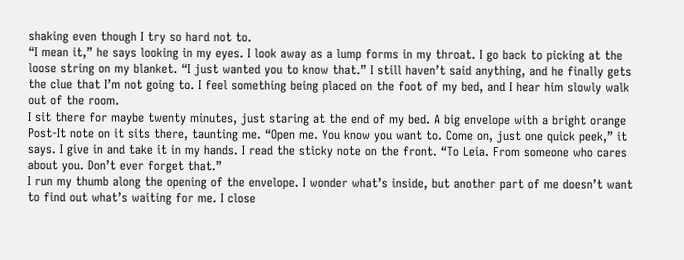shaking even though I try so hard not to.
“I mean it,” he says looking in my eyes. I look away as a lump forms in my throat. I go back to picking at the loose string on my blanket. “I just wanted you to know that.” I still haven’t said anything, and he finally gets the clue that I’m not going to. I feel something being placed on the foot of my bed, and I hear him slowly walk out of the room.
I sit there for maybe twenty minutes, just staring at the end of my bed. A big envelope with a bright orange Post-It note on it sits there, taunting me. “Open me. You know you want to. Come on, just one quick peek,” it says. I give in and take it in my hands. I read the sticky note on the front. “To Leia. From someone who cares about you. Don’t ever forget that.”
I run my thumb along the opening of the envelope. I wonder what’s inside, but another part of me doesn’t want to find out what’s waiting for me. I close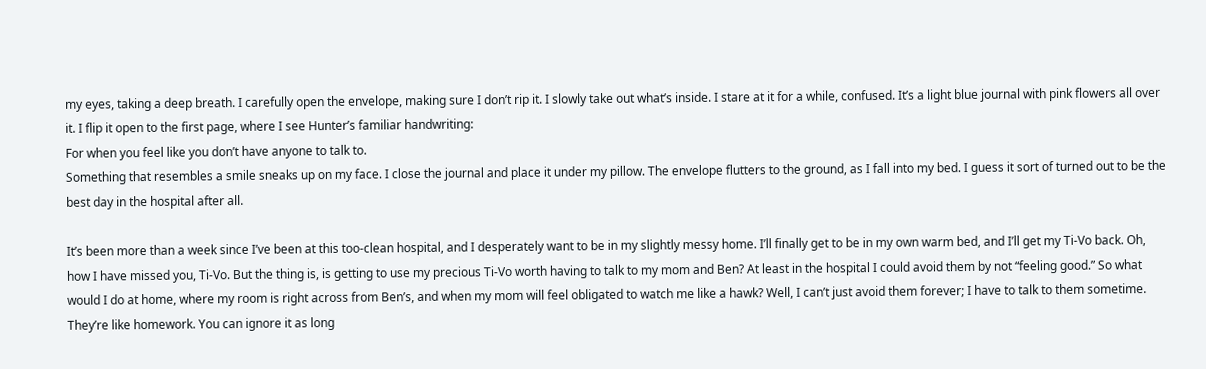my eyes, taking a deep breath. I carefully open the envelope, making sure I don’t rip it. I slowly take out what’s inside. I stare at it for a while, confused. It’s a light blue journal with pink flowers all over it. I flip it open to the first page, where I see Hunter’s familiar handwriting:
For when you feel like you don’t have anyone to talk to.
Something that resembles a smile sneaks up on my face. I close the journal and place it under my pillow. The envelope flutters to the ground, as I fall into my bed. I guess it sort of turned out to be the best day in the hospital after all.

It’s been more than a week since I’ve been at this too-clean hospital, and I desperately want to be in my slightly messy home. I’ll finally get to be in my own warm bed, and I’ll get my Ti-Vo back. Oh, how I have missed you, Ti-Vo. But the thing is, is getting to use my precious Ti-Vo worth having to talk to my mom and Ben? At least in the hospital I could avoid them by not “feeling good.” So what would I do at home, where my room is right across from Ben’s, and when my mom will feel obligated to watch me like a hawk? Well, I can’t just avoid them forever; I have to talk to them sometime. They’re like homework. You can ignore it as long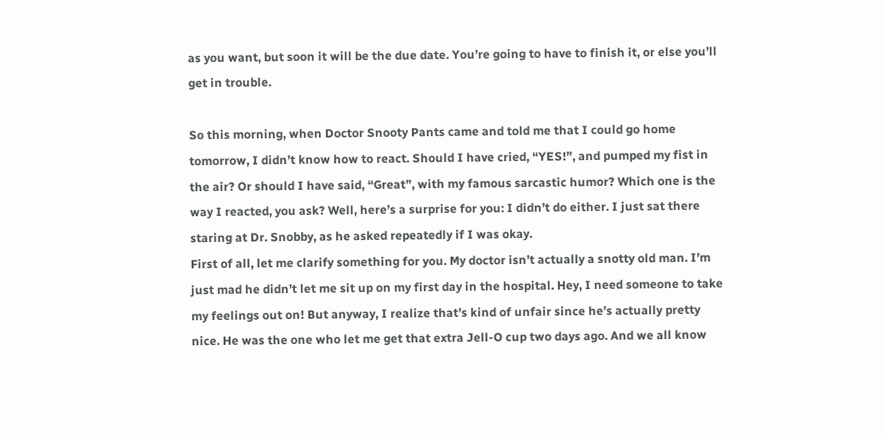as you want, but soon it will be the due date. You’re going to have to finish it, or else you’ll get in trouble.

So this morning, when Doctor Snooty Pants came and told me that I could go home tomorrow, I didn’t know how to react. Should I have cried, “YES!”, and pumped my fist in the air? Or should I have said, “Great”, with my famous sarcastic humor? Which one is the way I reacted, you ask? Well, here’s a surprise for you: I didn’t do either. I just sat there staring at Dr. Snobby, as he asked repeatedly if I was okay.
First of all, let me clarify something for you. My doctor isn’t actually a snotty old man. I’m just mad he didn’t let me sit up on my first day in the hospital. Hey, I need someone to take my feelings out on! But anyway, I realize that’s kind of unfair since he’s actually pretty nice. He was the one who let me get that extra Jell-O cup two days ago. And we all know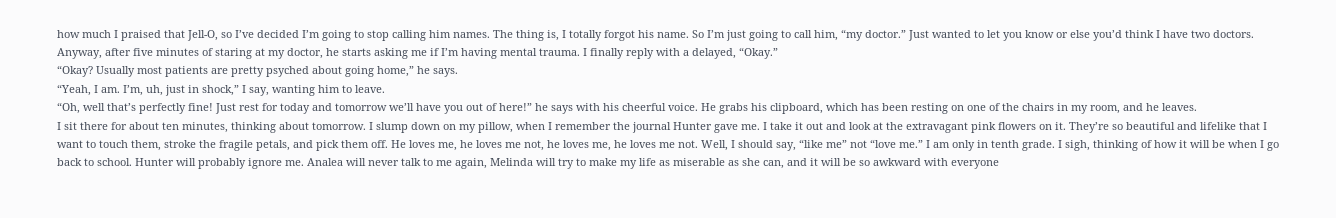how much I praised that Jell-O, so I’ve decided I’m going to stop calling him names. The thing is, I totally forgot his name. So I’m just going to call him, “my doctor.” Just wanted to let you know or else you’d think I have two doctors.
Anyway, after five minutes of staring at my doctor, he starts asking me if I’m having mental trauma. I finally reply with a delayed, “Okay.”
“Okay? Usually most patients are pretty psyched about going home,” he says.
“Yeah, I am. I’m, uh, just in shock,” I say, wanting him to leave.
“Oh, well that’s perfectly fine! Just rest for today and tomorrow we’ll have you out of here!” he says with his cheerful voice. He grabs his clipboard, which has been resting on one of the chairs in my room, and he leaves.
I sit there for about ten minutes, thinking about tomorrow. I slump down on my pillow, when I remember the journal Hunter gave me. I take it out and look at the extravagant pink flowers on it. They’re so beautiful and lifelike that I want to touch them, stroke the fragile petals, and pick them off. He loves me, he loves me not, he loves me, he loves me not. Well, I should say, “like me” not “love me.” I am only in tenth grade. I sigh, thinking of how it will be when I go back to school. Hunter will probably ignore me. Analea will never talk to me again, Melinda will try to make my life as miserable as she can, and it will be so awkward with everyone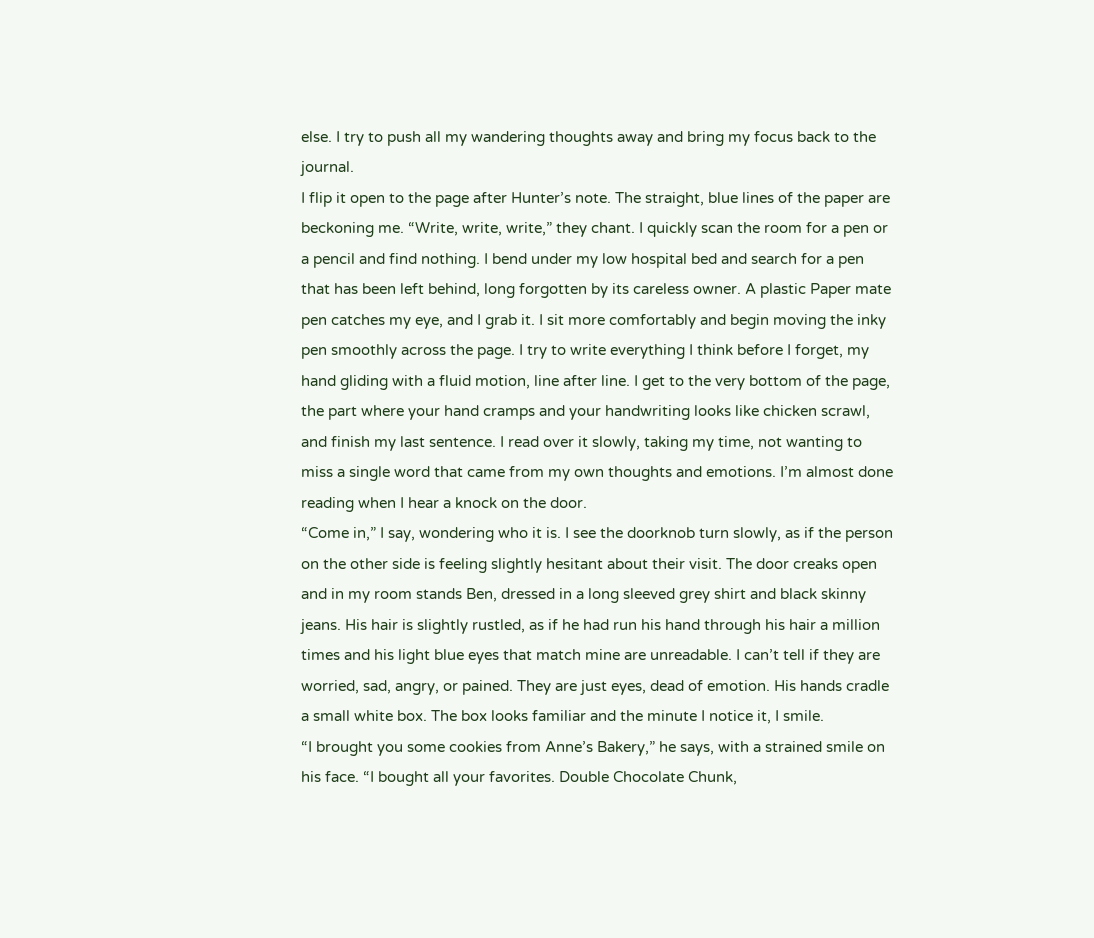else. I try to push all my wandering thoughts away and bring my focus back to the journal.
I flip it open to the page after Hunter’s note. The straight, blue lines of the paper are beckoning me. “Write, write, write,” they chant. I quickly scan the room for a pen or a pencil and find nothing. I bend under my low hospital bed and search for a pen that has been left behind, long forgotten by its careless owner. A plastic Paper mate pen catches my eye, and I grab it. I sit more comfortably and begin moving the inky pen smoothly across the page. I try to write everything I think before I forget, my hand gliding with a fluid motion, line after line. I get to the very bottom of the page, the part where your hand cramps and your handwriting looks like chicken scrawl, and finish my last sentence. I read over it slowly, taking my time, not wanting to miss a single word that came from my own thoughts and emotions. I’m almost done reading when I hear a knock on the door.
“Come in,” I say, wondering who it is. I see the doorknob turn slowly, as if the person on the other side is feeling slightly hesitant about their visit. The door creaks open and in my room stands Ben, dressed in a long sleeved grey shirt and black skinny jeans. His hair is slightly rustled, as if he had run his hand through his hair a million times and his light blue eyes that match mine are unreadable. I can’t tell if they are worried, sad, angry, or pained. They are just eyes, dead of emotion. His hands cradle a small white box. The box looks familiar and the minute I notice it, I smile.
“I brought you some cookies from Anne’s Bakery,” he says, with a strained smile on his face. “I bought all your favorites. Double Chocolate Chunk,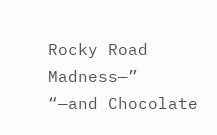Rocky Road Madness—”
“—and Chocolate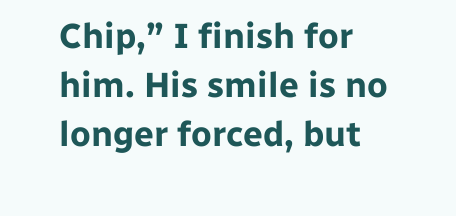Chip,” I finish for him. His smile is no longer forced, but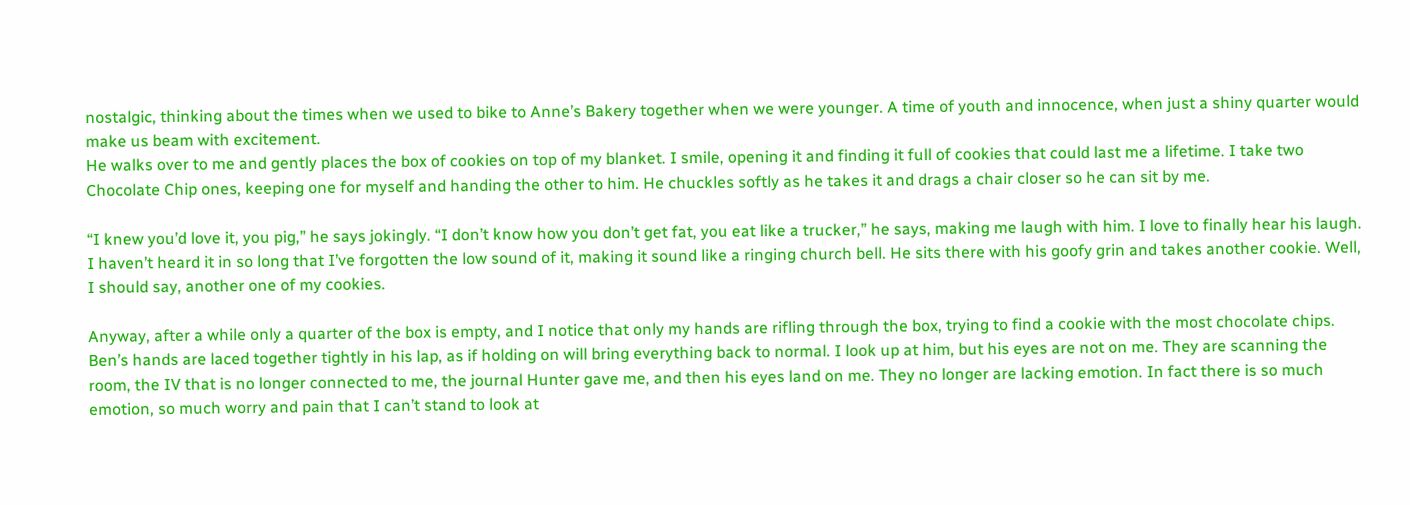nostalgic, thinking about the times when we used to bike to Anne’s Bakery together when we were younger. A time of youth and innocence, when just a shiny quarter would make us beam with excitement.
He walks over to me and gently places the box of cookies on top of my blanket. I smile, opening it and finding it full of cookies that could last me a lifetime. I take two Chocolate Chip ones, keeping one for myself and handing the other to him. He chuckles softly as he takes it and drags a chair closer so he can sit by me.

“I knew you’d love it, you pig,” he says jokingly. “I don’t know how you don’t get fat, you eat like a trucker,” he says, making me laugh with him. I love to finally hear his laugh. I haven’t heard it in so long that I’ve forgotten the low sound of it, making it sound like a ringing church bell. He sits there with his goofy grin and takes another cookie. Well, I should say, another one of my cookies.

Anyway, after a while only a quarter of the box is empty, and I notice that only my hands are rifling through the box, trying to find a cookie with the most chocolate chips. Ben’s hands are laced together tightly in his lap, as if holding on will bring everything back to normal. I look up at him, but his eyes are not on me. They are scanning the room, the IV that is no longer connected to me, the journal Hunter gave me, and then his eyes land on me. They no longer are lacking emotion. In fact there is so much emotion, so much worry and pain that I can’t stand to look at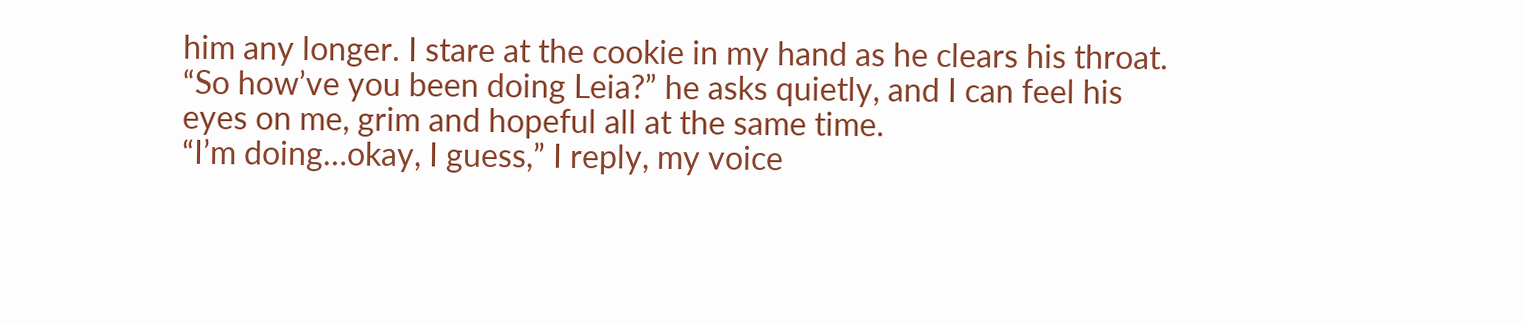him any longer. I stare at the cookie in my hand as he clears his throat.
“So how’ve you been doing Leia?” he asks quietly, and I can feel his eyes on me, grim and hopeful all at the same time.
“I’m doing…okay, I guess,” I reply, my voice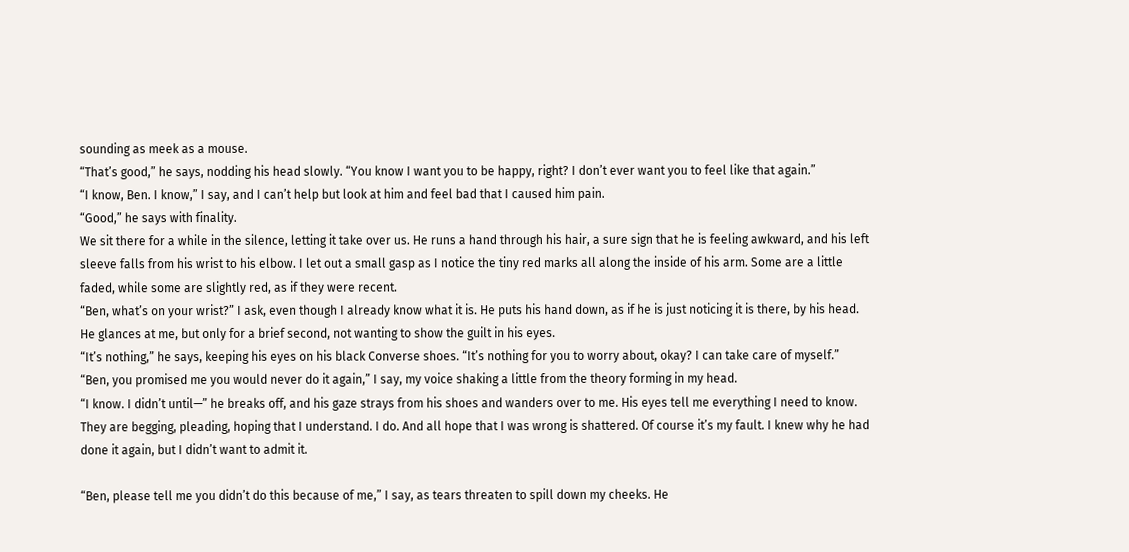sounding as meek as a mouse.
“That’s good,” he says, nodding his head slowly. “You know I want you to be happy, right? I don’t ever want you to feel like that again.”
“I know, Ben. I know,” I say, and I can’t help but look at him and feel bad that I caused him pain.
“Good,” he says with finality.
We sit there for a while in the silence, letting it take over us. He runs a hand through his hair, a sure sign that he is feeling awkward, and his left sleeve falls from his wrist to his elbow. I let out a small gasp as I notice the tiny red marks all along the inside of his arm. Some are a little faded, while some are slightly red, as if they were recent.
“Ben, what’s on your wrist?” I ask, even though I already know what it is. He puts his hand down, as if he is just noticing it is there, by his head. He glances at me, but only for a brief second, not wanting to show the guilt in his eyes.
“It’s nothing,” he says, keeping his eyes on his black Converse shoes. “It’s nothing for you to worry about, okay? I can take care of myself.”
“Ben, you promised me you would never do it again,” I say, my voice shaking a little from the theory forming in my head.
“I know. I didn’t until—” he breaks off, and his gaze strays from his shoes and wanders over to me. His eyes tell me everything I need to know. They are begging, pleading, hoping that I understand. I do. And all hope that I was wrong is shattered. Of course it’s my fault. I knew why he had done it again, but I didn’t want to admit it.

“Ben, please tell me you didn’t do this because of me,” I say, as tears threaten to spill down my cheeks. He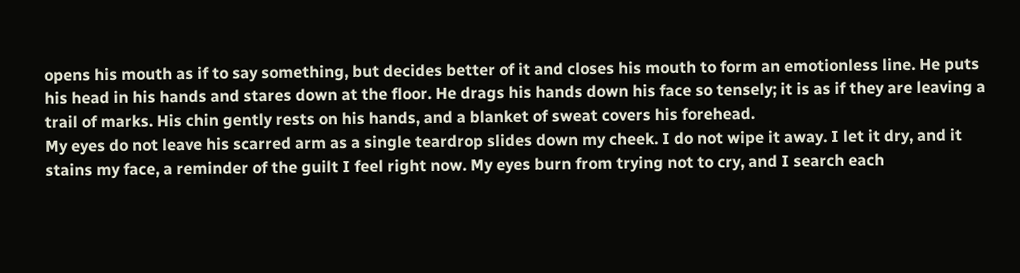opens his mouth as if to say something, but decides better of it and closes his mouth to form an emotionless line. He puts his head in his hands and stares down at the floor. He drags his hands down his face so tensely; it is as if they are leaving a trail of marks. His chin gently rests on his hands, and a blanket of sweat covers his forehead.
My eyes do not leave his scarred arm as a single teardrop slides down my cheek. I do not wipe it away. I let it dry, and it stains my face, a reminder of the guilt I feel right now. My eyes burn from trying not to cry, and I search each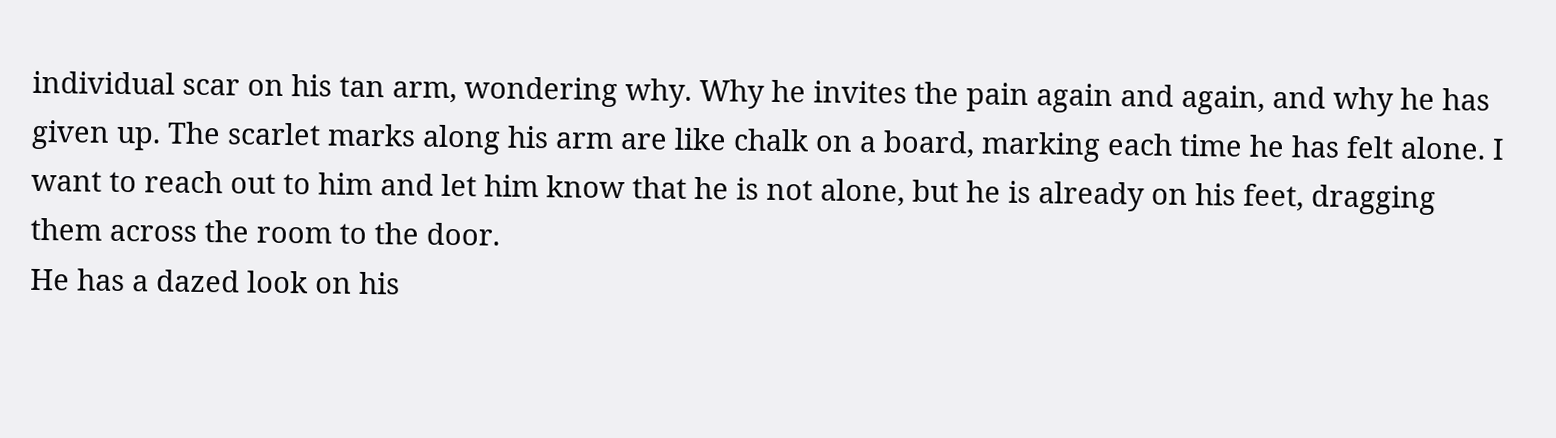individual scar on his tan arm, wondering why. Why he invites the pain again and again, and why he has given up. The scarlet marks along his arm are like chalk on a board, marking each time he has felt alone. I want to reach out to him and let him know that he is not alone, but he is already on his feet, dragging them across the room to the door.
He has a dazed look on his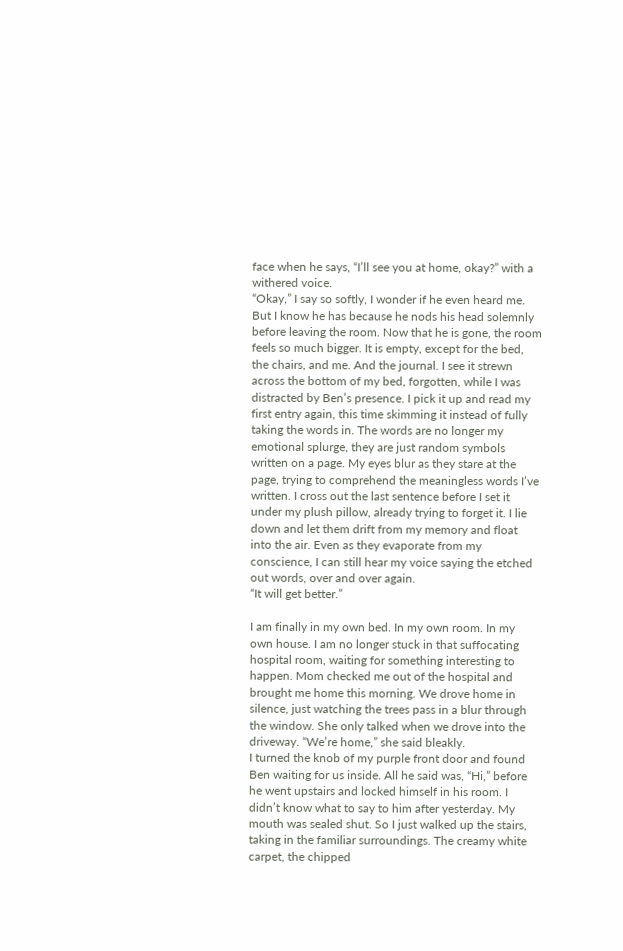face when he says, “I’ll see you at home, okay?” with a withered voice.
“Okay,” I say so softly, I wonder if he even heard me. But I know he has because he nods his head solemnly before leaving the room. Now that he is gone, the room feels so much bigger. It is empty, except for the bed, the chairs, and me. And the journal. I see it strewn across the bottom of my bed, forgotten, while I was distracted by Ben’s presence. I pick it up and read my first entry again, this time skimming it instead of fully taking the words in. The words are no longer my emotional splurge, they are just random symbols written on a page. My eyes blur as they stare at the page, trying to comprehend the meaningless words I’ve written. I cross out the last sentence before I set it under my plush pillow, already trying to forget it. I lie down and let them drift from my memory and float into the air. Even as they evaporate from my conscience, I can still hear my voice saying the etched out words, over and over again.
“It will get better.”

I am finally in my own bed. In my own room. In my own house. I am no longer stuck in that suffocating hospital room, waiting for something interesting to happen. Mom checked me out of the hospital and brought me home this morning. We drove home in silence, just watching the trees pass in a blur through the window. She only talked when we drove into the driveway. “We’re home,” she said bleakly.
I turned the knob of my purple front door and found Ben waiting for us inside. All he said was, “Hi,” before he went upstairs and locked himself in his room. I didn’t know what to say to him after yesterday. My mouth was sealed shut. So I just walked up the stairs, taking in the familiar surroundings. The creamy white carpet, the chipped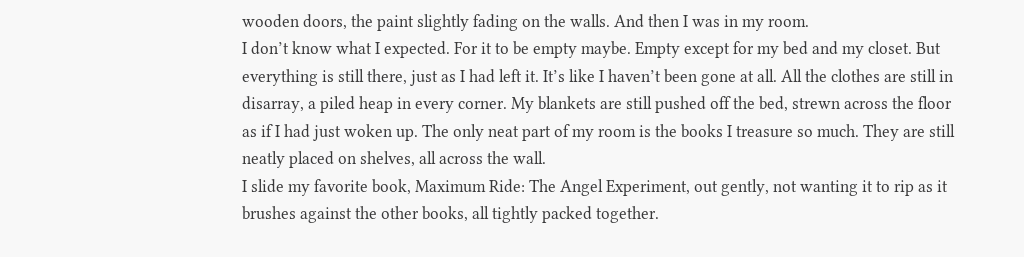wooden doors, the paint slightly fading on the walls. And then I was in my room.
I don’t know what I expected. For it to be empty maybe. Empty except for my bed and my closet. But everything is still there, just as I had left it. It’s like I haven’t been gone at all. All the clothes are still in disarray, a piled heap in every corner. My blankets are still pushed off the bed, strewn across the floor as if I had just woken up. The only neat part of my room is the books I treasure so much. They are still neatly placed on shelves, all across the wall.
I slide my favorite book, Maximum Ride: The Angel Experiment, out gently, not wanting it to rip as it brushes against the other books, all tightly packed together.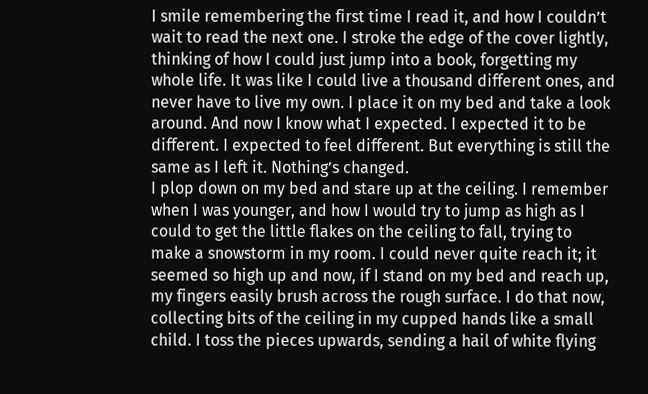I smile remembering the first time I read it, and how I couldn’t wait to read the next one. I stroke the edge of the cover lightly, thinking of how I could just jump into a book, forgetting my whole life. It was like I could live a thousand different ones, and never have to live my own. I place it on my bed and take a look around. And now I know what I expected. I expected it to be different. I expected to feel different. But everything is still the same as I left it. Nothing’s changed.
I plop down on my bed and stare up at the ceiling. I remember when I was younger, and how I would try to jump as high as I could to get the little flakes on the ceiling to fall, trying to make a snowstorm in my room. I could never quite reach it; it seemed so high up and now, if I stand on my bed and reach up, my fingers easily brush across the rough surface. I do that now, collecting bits of the ceiling in my cupped hands like a small child. I toss the pieces upwards, sending a hail of white flying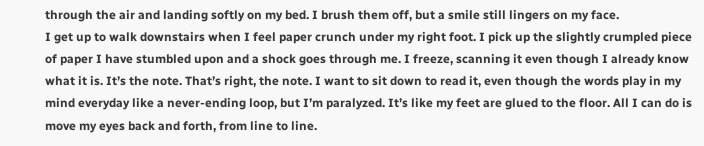through the air and landing softly on my bed. I brush them off, but a smile still lingers on my face.
I get up to walk downstairs when I feel paper crunch under my right foot. I pick up the slightly crumpled piece of paper I have stumbled upon and a shock goes through me. I freeze, scanning it even though I already know what it is. It’s the note. That’s right, the note. I want to sit down to read it, even though the words play in my mind everyday like a never-ending loop, but I’m paralyzed. It’s like my feet are glued to the floor. All I can do is move my eyes back and forth, from line to line.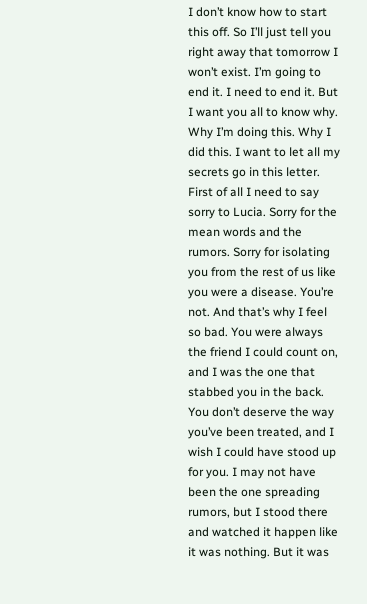I don’t know how to start this off. So I’ll just tell you right away that tomorrow I won’t exist. I’m going to end it. I need to end it. But I want you all to know why. Why I’m doing this. Why I did this. I want to let all my secrets go in this letter.
First of all I need to say sorry to Lucia. Sorry for the mean words and the rumors. Sorry for isolating you from the rest of us like you were a disease. You’re not. And that’s why I feel so bad. You were always the friend I could count on, and I was the one that stabbed you in the back. You don’t deserve the way you’ve been treated, and I wish I could have stood up for you. I may not have been the one spreading rumors, but I stood there and watched it happen like it was nothing. But it was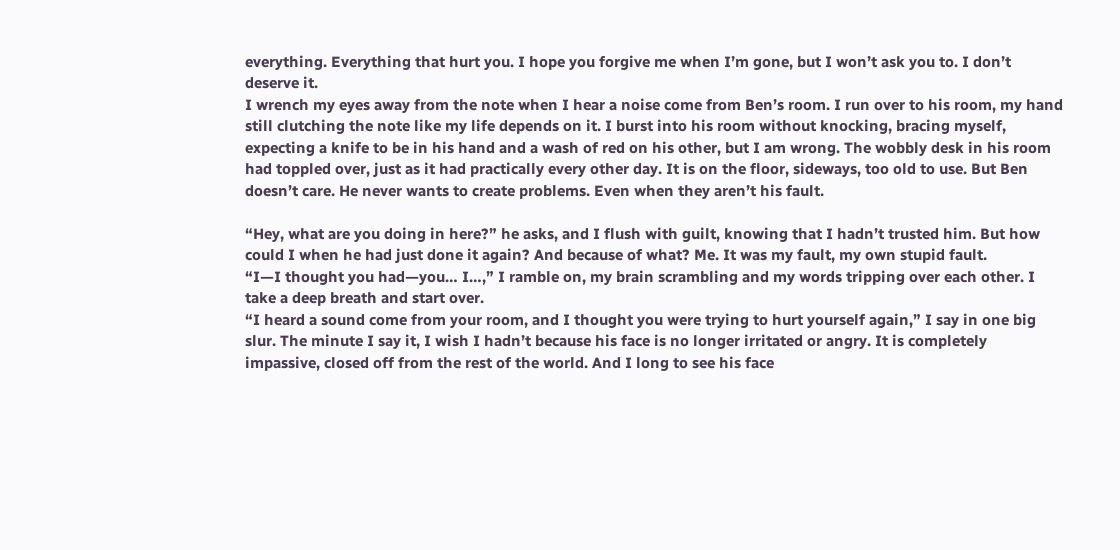everything. Everything that hurt you. I hope you forgive me when I’m gone, but I won’t ask you to. I don’t deserve it.
I wrench my eyes away from the note when I hear a noise come from Ben’s room. I run over to his room, my hand still clutching the note like my life depends on it. I burst into his room without knocking, bracing myself, expecting a knife to be in his hand and a wash of red on his other, but I am wrong. The wobbly desk in his room had toppled over, just as it had practically every other day. It is on the floor, sideways, too old to use. But Ben doesn’t care. He never wants to create problems. Even when they aren’t his fault.

“Hey, what are you doing in here?” he asks, and I flush with guilt, knowing that I hadn’t trusted him. But how could I when he had just done it again? And because of what? Me. It was my fault, my own stupid fault.
“I—I thought you had—you… I…,” I ramble on, my brain scrambling and my words tripping over each other. I take a deep breath and start over.
“I heard a sound come from your room, and I thought you were trying to hurt yourself again,” I say in one big slur. The minute I say it, I wish I hadn’t because his face is no longer irritated or angry. It is completely impassive, closed off from the rest of the world. And I long to see his face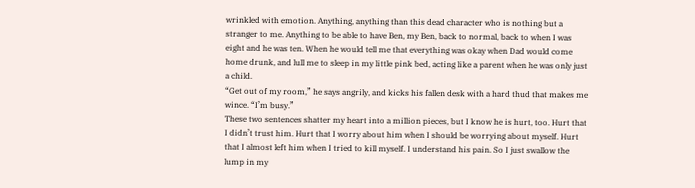wrinkled with emotion. Anything, anything than this dead character who is nothing but a stranger to me. Anything to be able to have Ben, my Ben, back to normal, back to when I was eight and he was ten. When he would tell me that everything was okay when Dad would come home drunk, and lull me to sleep in my little pink bed, acting like a parent when he was only just a child.
“Get out of my room,” he says angrily, and kicks his fallen desk with a hard thud that makes me wince. “I’m busy.”
These two sentences shatter my heart into a million pieces, but I know he is hurt, too. Hurt that I didn’t trust him. Hurt that I worry about him when I should be worrying about myself. Hurt that I almost left him when I tried to kill myself. I understand his pain. So I just swallow the lump in my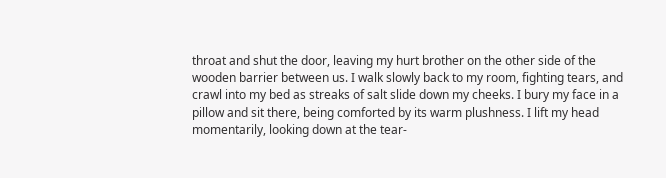throat and shut the door, leaving my hurt brother on the other side of the wooden barrier between us. I walk slowly back to my room, fighting tears, and crawl into my bed as streaks of salt slide down my cheeks. I bury my face in a pillow and sit there, being comforted by its warm plushness. I lift my head momentarily, looking down at the tear-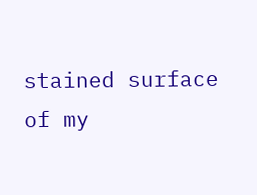stained surface of my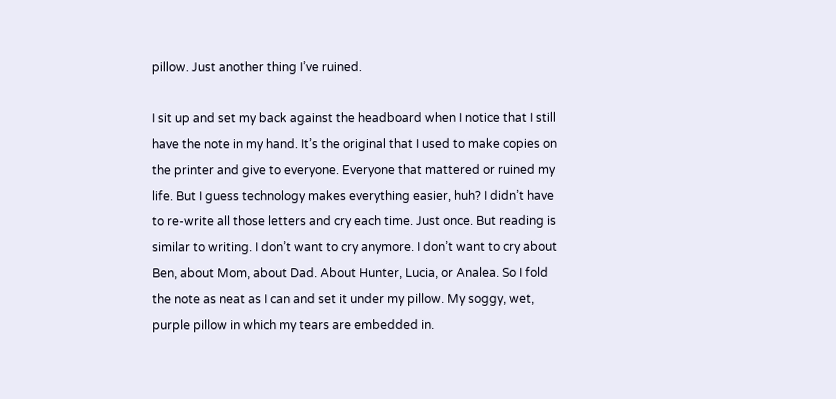pillow. Just another thing I’ve ruined.

I sit up and set my back against the headboard when I notice that I still have the note in my hand. It’s the original that I used to make copies on the printer and give to everyone. Everyone that mattered or ruined my life. But I guess technology makes everything easier, huh? I didn’t have to re-write all those letters and cry each time. Just once. But reading is similar to writing. I don’t want to cry anymore. I don’t want to cry about Ben, about Mom, about Dad. About Hunter, Lucia, or Analea. So I fold the note as neat as I can and set it under my pillow. My soggy, wet, purple pillow in which my tears are embedded in.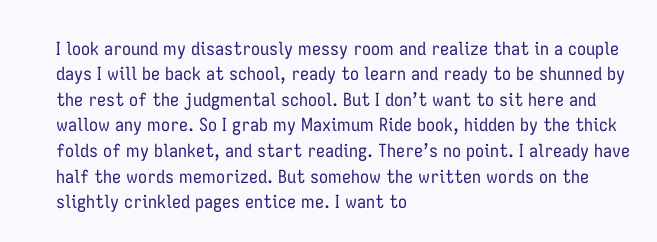I look around my disastrously messy room and realize that in a couple days I will be back at school, ready to learn and ready to be shunned by the rest of the judgmental school. But I don’t want to sit here and wallow any more. So I grab my Maximum Ride book, hidden by the thick folds of my blanket, and start reading. There’s no point. I already have half the words memorized. But somehow the written words on the slightly crinkled pages entice me. I want to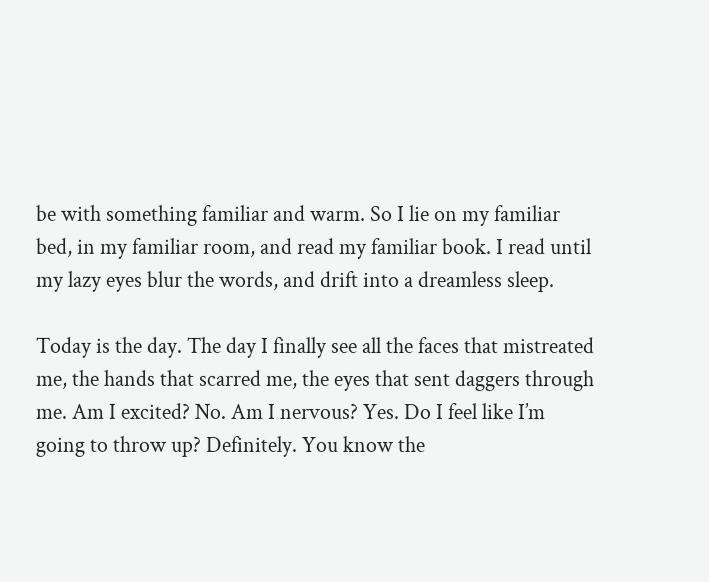be with something familiar and warm. So I lie on my familiar bed, in my familiar room, and read my familiar book. I read until my lazy eyes blur the words, and drift into a dreamless sleep.

Today is the day. The day I finally see all the faces that mistreated me, the hands that scarred me, the eyes that sent daggers through me. Am I excited? No. Am I nervous? Yes. Do I feel like I’m going to throw up? Definitely. You know the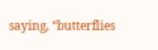saying, “butterflies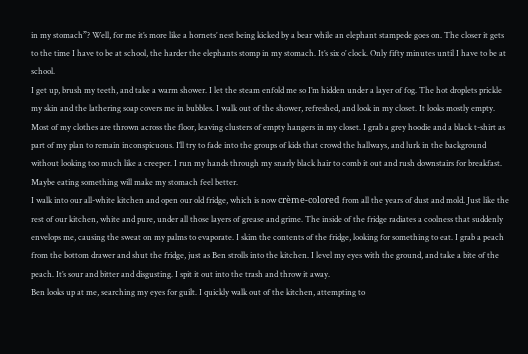in my stomach”? Well, for me it’s more like a hornets’ nest being kicked by a bear while an elephant stampede goes on. The closer it gets to the time I have to be at school, the harder the elephants stomp in my stomach. It’s six o’ clock. Only fifty minutes until I have to be at school.
I get up, brush my teeth, and take a warm shower. I let the steam enfold me so I’m hidden under a layer of fog. The hot droplets prickle my skin and the lathering soap covers me in bubbles. I walk out of the shower, refreshed, and look in my closet. It looks mostly empty. Most of my clothes are thrown across the floor, leaving clusters of empty hangers in my closet. I grab a grey hoodie and a black t-shirt as part of my plan to remain inconspicuous. I’ll try to fade into the groups of kids that crowd the hallways, and lurk in the background without looking too much like a creeper. I run my hands through my snarly black hair to comb it out and rush downstairs for breakfast. Maybe eating something will make my stomach feel better.
I walk into our all-white kitchen and open our old fridge, which is now crème-colored from all the years of dust and mold. Just like the rest of our kitchen, white and pure, under all those layers of grease and grime. The inside of the fridge radiates a coolness that suddenly envelops me, causing the sweat on my palms to evaporate. I skim the contents of the fridge, looking for something to eat. I grab a peach from the bottom drawer and shut the fridge, just as Ben strolls into the kitchen. I level my eyes with the ground, and take a bite of the peach. It’s sour and bitter and disgusting. I spit it out into the trash and throw it away.
Ben looks up at me, searching my eyes for guilt. I quickly walk out of the kitchen, attempting to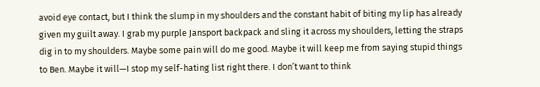avoid eye contact, but I think the slump in my shoulders and the constant habit of biting my lip has already given my guilt away. I grab my purple Jansport backpack and sling it across my shoulders, letting the straps dig in to my shoulders. Maybe some pain will do me good. Maybe it will keep me from saying stupid things to Ben. Maybe it will—I stop my self-hating list right there. I don’t want to think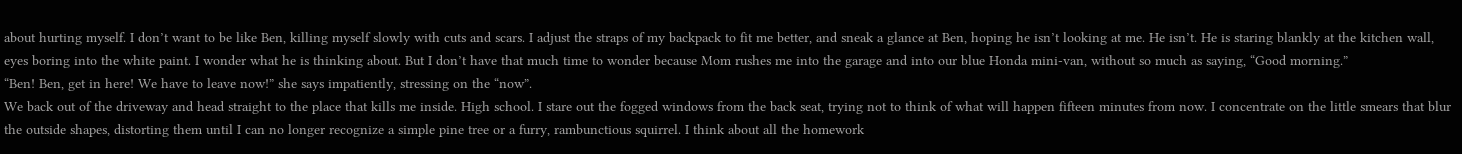about hurting myself. I don’t want to be like Ben, killing myself slowly with cuts and scars. I adjust the straps of my backpack to fit me better, and sneak a glance at Ben, hoping he isn’t looking at me. He isn’t. He is staring blankly at the kitchen wall, eyes boring into the white paint. I wonder what he is thinking about. But I don’t have that much time to wonder because Mom rushes me into the garage and into our blue Honda mini-van, without so much as saying, “Good morning.”
“Ben! Ben, get in here! We have to leave now!” she says impatiently, stressing on the “now”.
We back out of the driveway and head straight to the place that kills me inside. High school. I stare out the fogged windows from the back seat, trying not to think of what will happen fifteen minutes from now. I concentrate on the little smears that blur the outside shapes, distorting them until I can no longer recognize a simple pine tree or a furry, rambunctious squirrel. I think about all the homework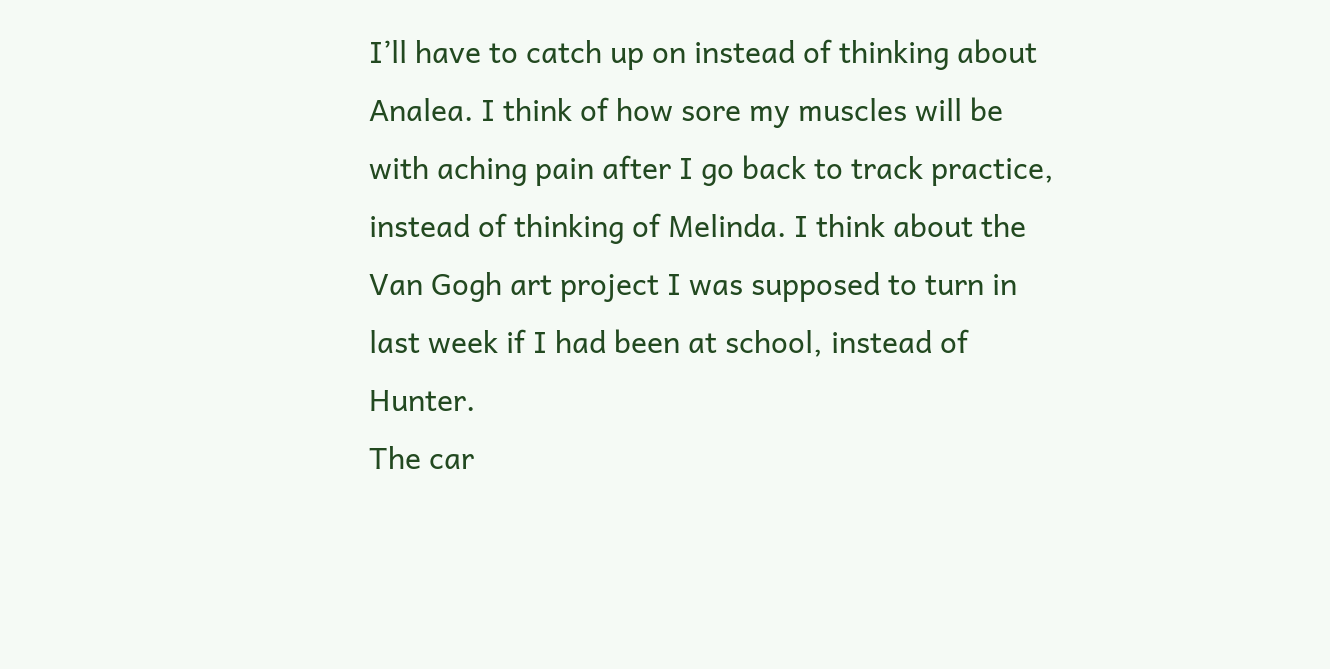I’ll have to catch up on instead of thinking about Analea. I think of how sore my muscles will be with aching pain after I go back to track practice, instead of thinking of Melinda. I think about the Van Gogh art project I was supposed to turn in last week if I had been at school, instead of Hunter.
The car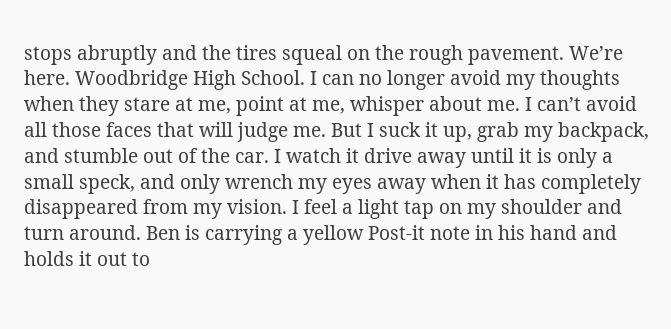stops abruptly and the tires squeal on the rough pavement. We’re here. Woodbridge High School. I can no longer avoid my thoughts when they stare at me, point at me, whisper about me. I can’t avoid all those faces that will judge me. But I suck it up, grab my backpack, and stumble out of the car. I watch it drive away until it is only a small speck, and only wrench my eyes away when it has completely disappeared from my vision. I feel a light tap on my shoulder and turn around. Ben is carrying a yellow Post-it note in his hand and holds it out to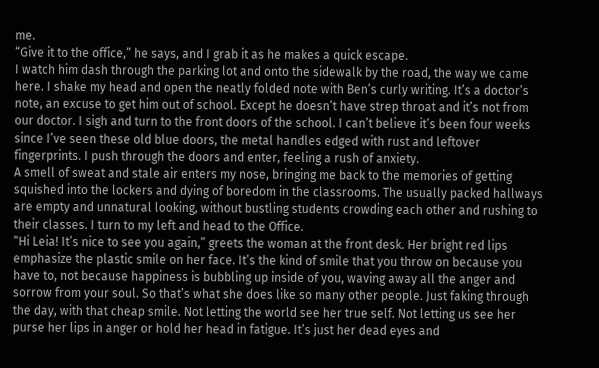me.
“Give it to the office,” he says, and I grab it as he makes a quick escape.
I watch him dash through the parking lot and onto the sidewalk by the road, the way we came here. I shake my head and open the neatly folded note with Ben’s curly writing. It’s a doctor’s note, an excuse to get him out of school. Except he doesn’t have strep throat and it’s not from our doctor. I sigh and turn to the front doors of the school. I can’t believe it’s been four weeks since I’ve seen these old blue doors, the metal handles edged with rust and leftover fingerprints. I push through the doors and enter, feeling a rush of anxiety.
A smell of sweat and stale air enters my nose, bringing me back to the memories of getting squished into the lockers and dying of boredom in the classrooms. The usually packed hallways are empty and unnatural looking, without bustling students crowding each other and rushing to their classes. I turn to my left and head to the Office.
“Hi Leia! It’s nice to see you again,” greets the woman at the front desk. Her bright red lips emphasize the plastic smile on her face. It’s the kind of smile that you throw on because you have to, not because happiness is bubbling up inside of you, waving away all the anger and sorrow from your soul. So that’s what she does like so many other people. Just faking through the day, with that cheap smile. Not letting the world see her true self. Not letting us see her purse her lips in anger or hold her head in fatigue. It’s just her dead eyes and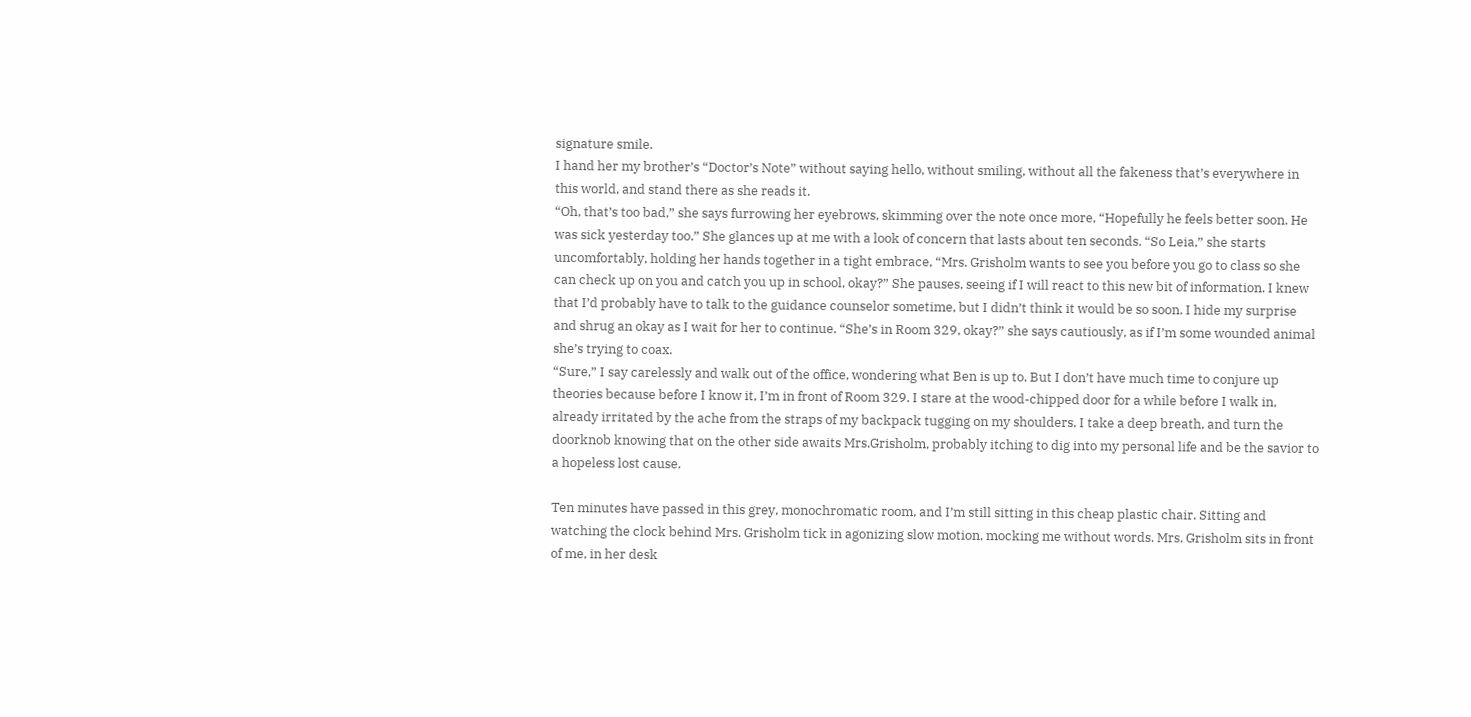signature smile.
I hand her my brother’s “Doctor’s Note” without saying hello, without smiling, without all the fakeness that’s everywhere in this world, and stand there as she reads it.
“Oh, that’s too bad,” she says furrowing her eyebrows, skimming over the note once more, “Hopefully he feels better soon. He was sick yesterday too.” She glances up at me with a look of concern that lasts about ten seconds. “So Leia,” she starts uncomfortably, holding her hands together in a tight embrace, “Mrs. Grisholm wants to see you before you go to class so she can check up on you and catch you up in school, okay?” She pauses, seeing if I will react to this new bit of information. I knew that I’d probably have to talk to the guidance counselor sometime, but I didn’t think it would be so soon. I hide my surprise and shrug an okay as I wait for her to continue. “She’s in Room 329, okay?” she says cautiously, as if I’m some wounded animal she’s trying to coax.
“Sure,” I say carelessly and walk out of the office, wondering what Ben is up to. But I don’t have much time to conjure up theories because before I know it, I’m in front of Room 329. I stare at the wood-chipped door for a while before I walk in, already irritated by the ache from the straps of my backpack tugging on my shoulders. I take a deep breath, and turn the doorknob knowing that on the other side awaits Mrs.Grisholm, probably itching to dig into my personal life and be the savior to a hopeless lost cause.

Ten minutes have passed in this grey, monochromatic room, and I’m still sitting in this cheap plastic chair. Sitting and watching the clock behind Mrs. Grisholm tick in agonizing slow motion, mocking me without words. Mrs. Grisholm sits in front of me, in her desk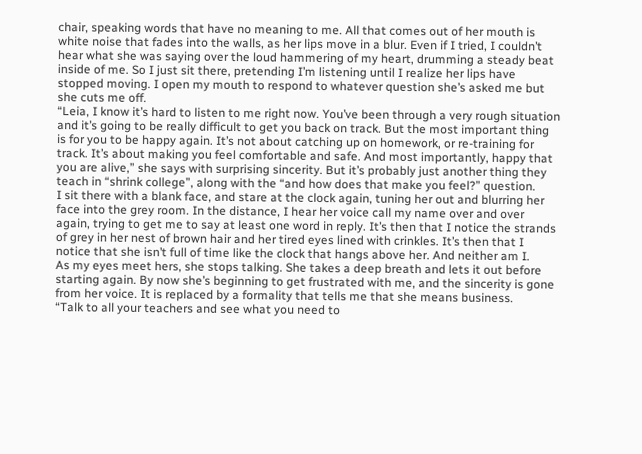chair, speaking words that have no meaning to me. All that comes out of her mouth is white noise that fades into the walls, as her lips move in a blur. Even if I tried, I couldn’t hear what she was saying over the loud hammering of my heart, drumming a steady beat inside of me. So I just sit there, pretending I’m listening until I realize her lips have stopped moving. I open my mouth to respond to whatever question she’s asked me but she cuts me off.
“Leia, I know it’s hard to listen to me right now. You’ve been through a very rough situation and it’s going to be really difficult to get you back on track. But the most important thing is for you to be happy again. It’s not about catching up on homework, or re-training for track. It’s about making you feel comfortable and safe. And most importantly, happy that you are alive,” she says with surprising sincerity. But it’s probably just another thing they teach in “shrink college”, along with the “and how does that make you feel?” question.
I sit there with a blank face, and stare at the clock again, tuning her out and blurring her face into the grey room. In the distance, I hear her voice call my name over and over again, trying to get me to say at least one word in reply. It’s then that I notice the strands of grey in her nest of brown hair and her tired eyes lined with crinkles. It’s then that I notice that she isn’t full of time like the clock that hangs above her. And neither am I.
As my eyes meet hers, she stops talking. She takes a deep breath and lets it out before starting again. By now she’s beginning to get frustrated with me, and the sincerity is gone from her voice. It is replaced by a formality that tells me that she means business.
“Talk to all your teachers and see what you need to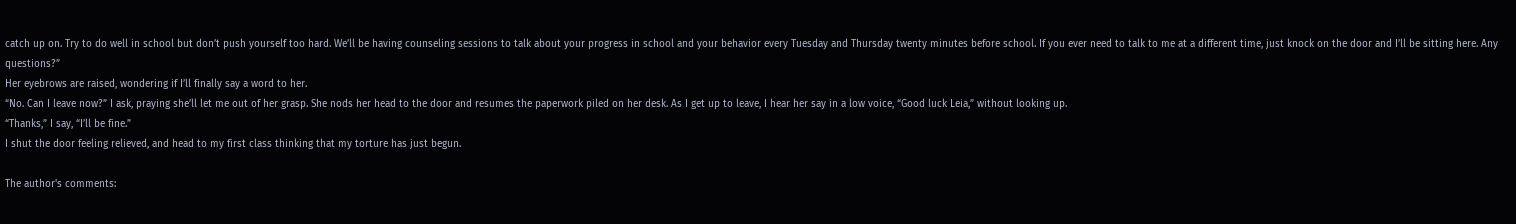catch up on. Try to do well in school but don’t push yourself too hard. We’ll be having counseling sessions to talk about your progress in school and your behavior every Tuesday and Thursday twenty minutes before school. If you ever need to talk to me at a different time, just knock on the door and I’ll be sitting here. Any questions?”
Her eyebrows are raised, wondering if I’ll finally say a word to her.
“No. Can I leave now?” I ask, praying she’ll let me out of her grasp. She nods her head to the door and resumes the paperwork piled on her desk. As I get up to leave, I hear her say in a low voice, “Good luck Leia,” without looking up.
“Thanks,” I say, “I’ll be fine.”
I shut the door feeling relieved, and head to my first class thinking that my torture has just begun.

The author's comments: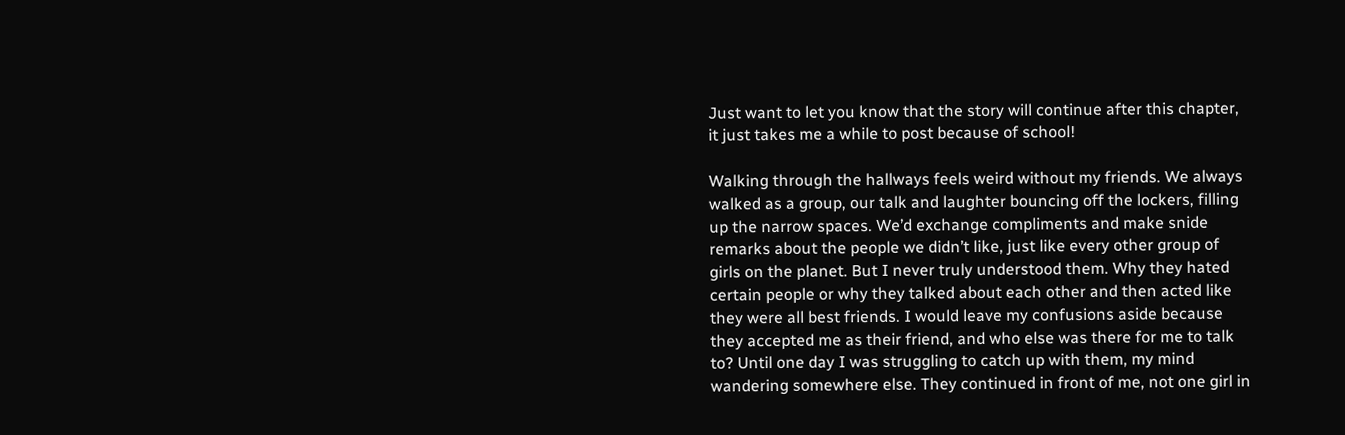Just want to let you know that the story will continue after this chapter, it just takes me a while to post because of school!

Walking through the hallways feels weird without my friends. We always walked as a group, our talk and laughter bouncing off the lockers, filling up the narrow spaces. We’d exchange compliments and make snide remarks about the people we didn’t like, just like every other group of girls on the planet. But I never truly understood them. Why they hated certain people or why they talked about each other and then acted like they were all best friends. I would leave my confusions aside because they accepted me as their friend, and who else was there for me to talk to? Until one day I was struggling to catch up with them, my mind wandering somewhere else. They continued in front of me, not one girl in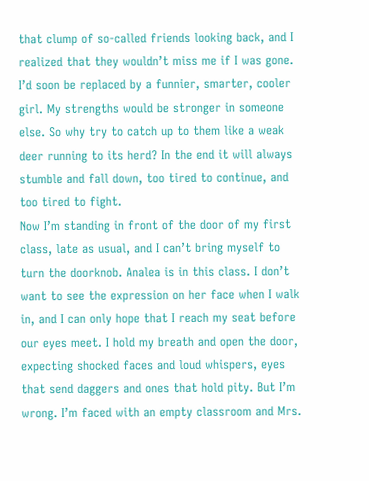that clump of so-called friends looking back, and I realized that they wouldn’t miss me if I was gone. I’d soon be replaced by a funnier, smarter, cooler girl. My strengths would be stronger in someone else. So why try to catch up to them like a weak deer running to its herd? In the end it will always stumble and fall down, too tired to continue, and too tired to fight.
Now I’m standing in front of the door of my first class, late as usual, and I can’t bring myself to turn the doorknob. Analea is in this class. I don’t want to see the expression on her face when I walk in, and I can only hope that I reach my seat before our eyes meet. I hold my breath and open the door, expecting shocked faces and loud whispers, eyes that send daggers and ones that hold pity. But I’m wrong. I’m faced with an empty classroom and Mrs.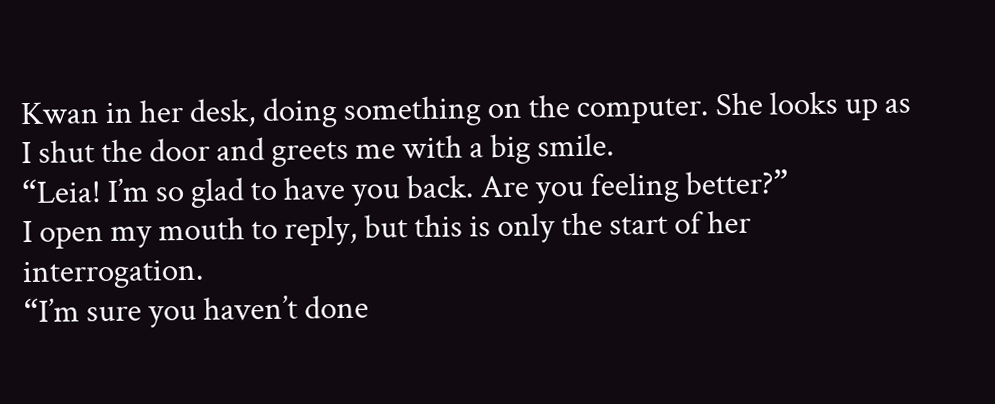Kwan in her desk, doing something on the computer. She looks up as I shut the door and greets me with a big smile.
“Leia! I’m so glad to have you back. Are you feeling better?”
I open my mouth to reply, but this is only the start of her interrogation.
“I’m sure you haven’t done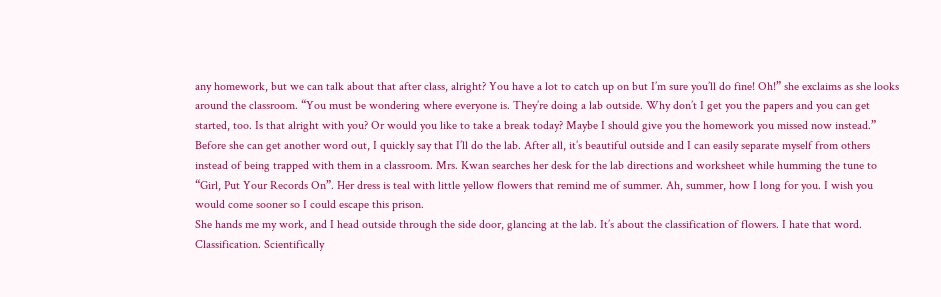any homework, but we can talk about that after class, alright? You have a lot to catch up on but I’m sure you’ll do fine! Oh!” she exclaims as she looks around the classroom. “You must be wondering where everyone is. They’re doing a lab outside. Why don’t I get you the papers and you can get started, too. Is that alright with you? Or would you like to take a break today? Maybe I should give you the homework you missed now instead.”
Before she can get another word out, I quickly say that I’ll do the lab. After all, it’s beautiful outside and I can easily separate myself from others instead of being trapped with them in a classroom. Mrs. Kwan searches her desk for the lab directions and worksheet while humming the tune to “Girl, Put Your Records On”. Her dress is teal with little yellow flowers that remind me of summer. Ah, summer, how I long for you. I wish you would come sooner so I could escape this prison.
She hands me my work, and I head outside through the side door, glancing at the lab. It’s about the classification of flowers. I hate that word. Classification. Scientifically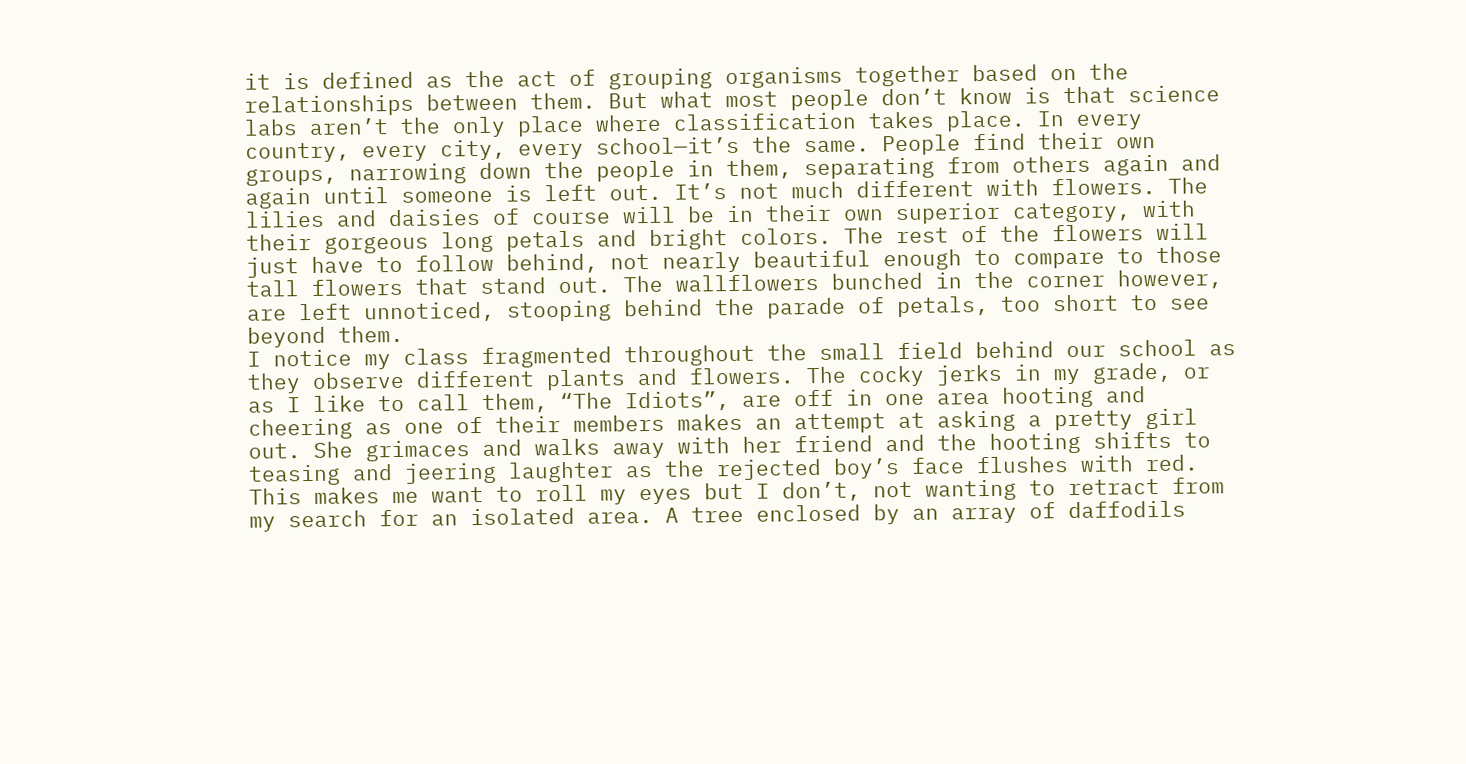it is defined as the act of grouping organisms together based on the relationships between them. But what most people don’t know is that science labs aren’t the only place where classification takes place. In every country, every city, every school—it’s the same. People find their own groups, narrowing down the people in them, separating from others again and again until someone is left out. It’s not much different with flowers. The lilies and daisies of course will be in their own superior category, with their gorgeous long petals and bright colors. The rest of the flowers will just have to follow behind, not nearly beautiful enough to compare to those tall flowers that stand out. The wallflowers bunched in the corner however, are left unnoticed, stooping behind the parade of petals, too short to see beyond them.
I notice my class fragmented throughout the small field behind our school as they observe different plants and flowers. The cocky jerks in my grade, or as I like to call them, “The Idiots”, are off in one area hooting and cheering as one of their members makes an attempt at asking a pretty girl out. She grimaces and walks away with her friend and the hooting shifts to teasing and jeering laughter as the rejected boy’s face flushes with red.
This makes me want to roll my eyes but I don’t, not wanting to retract from my search for an isolated area. A tree enclosed by an array of daffodils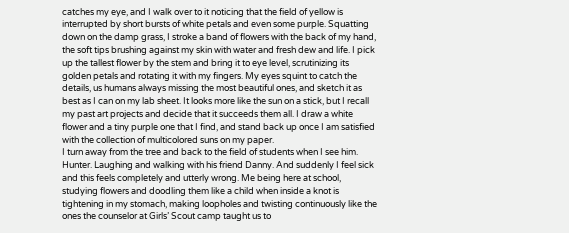catches my eye, and I walk over to it noticing that the field of yellow is interrupted by short bursts of white petals and even some purple. Squatting down on the damp grass, I stroke a band of flowers with the back of my hand, the soft tips brushing against my skin with water and fresh dew and life. I pick up the tallest flower by the stem and bring it to eye level, scrutinizing its golden petals and rotating it with my fingers. My eyes squint to catch the details, us humans always missing the most beautiful ones, and sketch it as best as I can on my lab sheet. It looks more like the sun on a stick, but I recall my past art projects and decide that it succeeds them all. I draw a white flower and a tiny purple one that I find, and stand back up once I am satisfied with the collection of multicolored suns on my paper.
I turn away from the tree and back to the field of students when I see him. Hunter. Laughing and walking with his friend Danny. And suddenly I feel sick and this feels completely and utterly wrong. Me being here at school, studying flowers and doodling them like a child when inside a knot is tightening in my stomach, making loopholes and twisting continuously like the ones the counselor at Girls’ Scout camp taught us to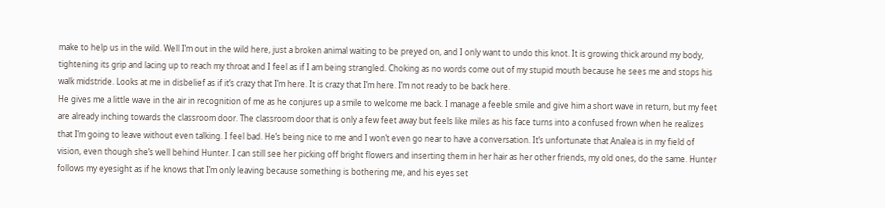make to help us in the wild. Well I’m out in the wild here, just a broken animal waiting to be preyed on, and I only want to undo this knot. It is growing thick around my body, tightening its grip and lacing up to reach my throat and I feel as if I am being strangled. Choking as no words come out of my stupid mouth because he sees me and stops his walk midstride. Looks at me in disbelief as if it’s crazy that I’m here. It is crazy that I’m here. I’m not ready to be back here.
He gives me a little wave in the air in recognition of me as he conjures up a smile to welcome me back. I manage a feeble smile and give him a short wave in return, but my feet are already inching towards the classroom door. The classroom door that is only a few feet away but feels like miles as his face turns into a confused frown when he realizes that I’m going to leave without even talking. I feel bad. He’s being nice to me and I won’t even go near to have a conversation. It’s unfortunate that Analea is in my field of vision, even though she’s well behind Hunter. I can still see her picking off bright flowers and inserting them in her hair as her other friends, my old ones, do the same. Hunter follows my eyesight as if he knows that I’m only leaving because something is bothering me, and his eyes set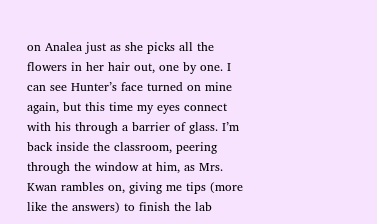on Analea just as she picks all the flowers in her hair out, one by one. I can see Hunter’s face turned on mine again, but this time my eyes connect with his through a barrier of glass. I’m back inside the classroom, peering through the window at him, as Mrs. Kwan rambles on, giving me tips (more like the answers) to finish the lab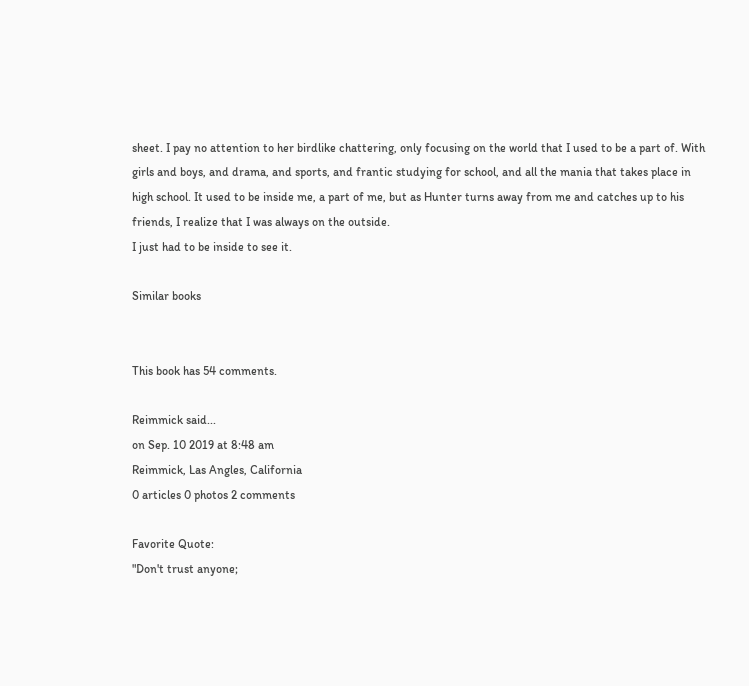sheet. I pay no attention to her birdlike chattering, only focusing on the world that I used to be a part of. With girls and boys, and drama, and sports, and frantic studying for school, and all the mania that takes place in high school. It used to be inside me, a part of me, but as Hunter turns away from me and catches up to his friends, I realize that I was always on the outside.
I just had to be inside to see it.

Similar books


This book has 54 comments.

Reimmick said...
on Sep. 10 2019 at 8:48 am
Reimmick, Las Angles, California
0 articles 0 photos 2 comments

Favorite Quote:
"Don't trust anyone;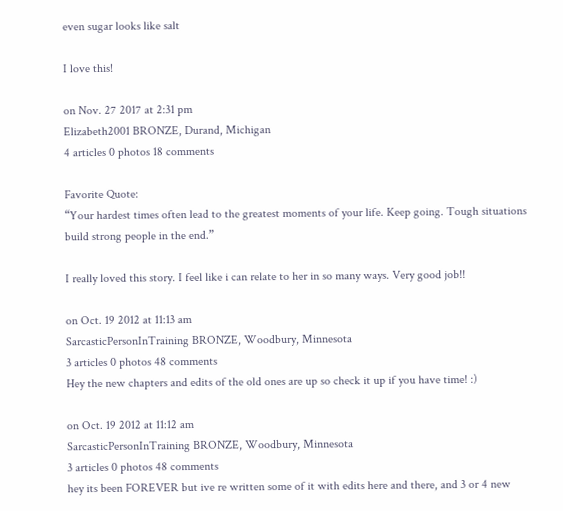even sugar looks like salt

I love this!

on Nov. 27 2017 at 2:31 pm
Elizabeth2001 BRONZE, Durand, Michigan
4 articles 0 photos 18 comments

Favorite Quote:
“Your hardest times often lead to the greatest moments of your life. Keep going. Tough situations build strong people in the end.”

I really loved this story. I feel like i can relate to her in so many ways. Very good job!!

on Oct. 19 2012 at 11:13 am
SarcasticPersonInTraining BRONZE, Woodbury, Minnesota
3 articles 0 photos 48 comments
Hey the new chapters and edits of the old ones are up so check it up if you have time! :)

on Oct. 19 2012 at 11:12 am
SarcasticPersonInTraining BRONZE, Woodbury, Minnesota
3 articles 0 photos 48 comments
hey its been FOREVER but ive re written some of it with edits here and there, and 3 or 4 new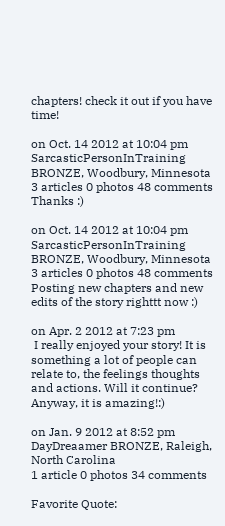chapters! check it out if you have time!

on Oct. 14 2012 at 10:04 pm
SarcasticPersonInTraining BRONZE, Woodbury, Minnesota
3 articles 0 photos 48 comments
Thanks :)

on Oct. 14 2012 at 10:04 pm
SarcasticPersonInTraining BRONZE, Woodbury, Minnesota
3 articles 0 photos 48 comments
Posting new chapters and new edits of the story righttt now :)

on Apr. 2 2012 at 7:23 pm
 I really enjoyed your story! It is something a lot of people can relate to, the feelings thoughts and actions. Will it continue? Anyway, it is amazing!:)

on Jan. 9 2012 at 8:52 pm
DayDreaamer BRONZE, Raleigh, North Carolina
1 article 0 photos 34 comments

Favorite Quote: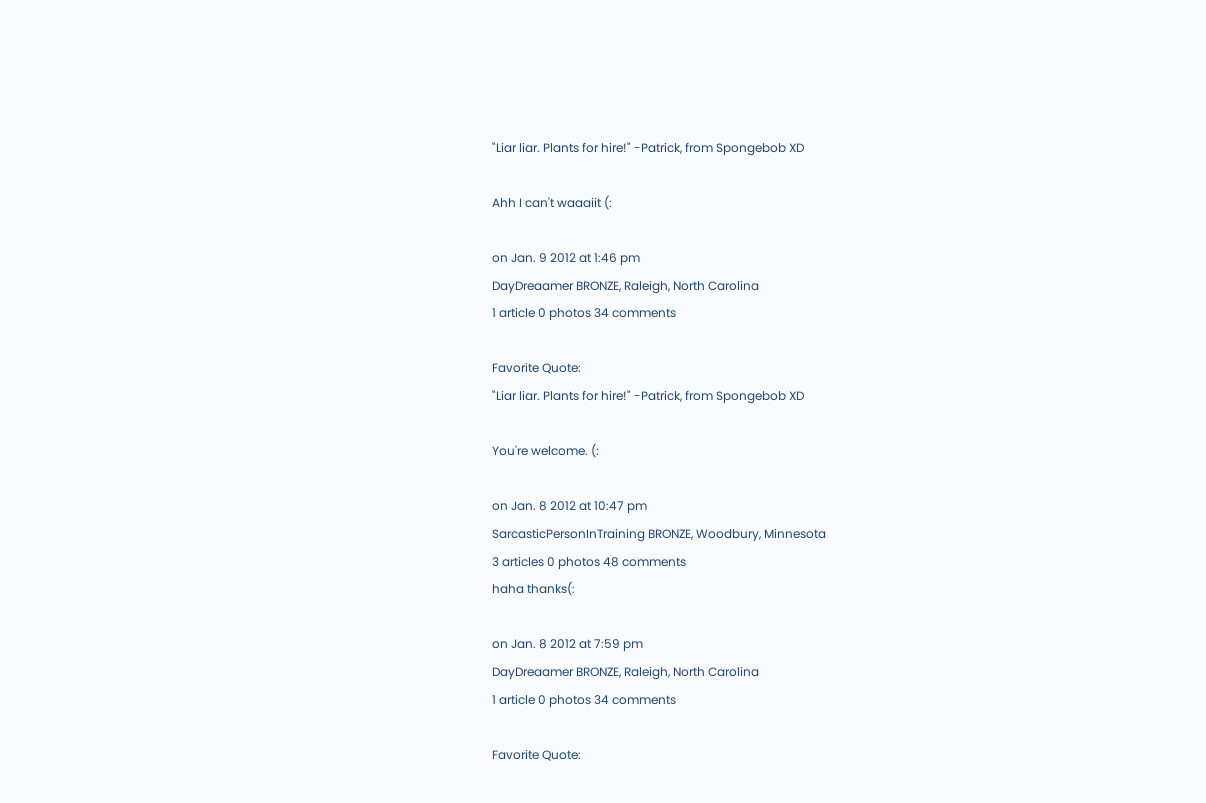"Liar liar. Plants for hire!" -Patrick, from Spongebob XD

Ahh I can't waaaiit (:

on Jan. 9 2012 at 1:46 pm
DayDreaamer BRONZE, Raleigh, North Carolina
1 article 0 photos 34 comments

Favorite Quote:
"Liar liar. Plants for hire!" -Patrick, from Spongebob XD

You're welcome. (:

on Jan. 8 2012 at 10:47 pm
SarcasticPersonInTraining BRONZE, Woodbury, Minnesota
3 articles 0 photos 48 comments
haha thanks(:

on Jan. 8 2012 at 7:59 pm
DayDreaamer BRONZE, Raleigh, North Carolina
1 article 0 photos 34 comments

Favorite Quote: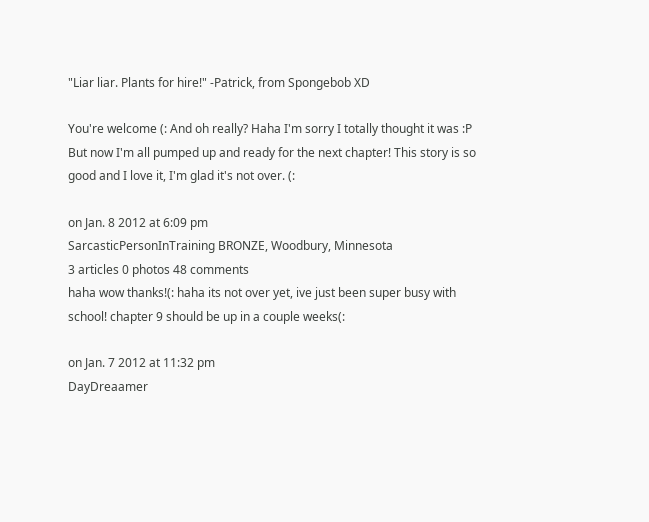"Liar liar. Plants for hire!" -Patrick, from Spongebob XD

You're welcome (: And oh really? Haha I'm sorry I totally thought it was :P But now I'm all pumped up and ready for the next chapter! This story is so good and I love it, I'm glad it's not over. (:

on Jan. 8 2012 at 6:09 pm
SarcasticPersonInTraining BRONZE, Woodbury, Minnesota
3 articles 0 photos 48 comments
haha wow thanks!(: haha its not over yet, ive just been super busy with school! chapter 9 should be up in a couple weeks(:

on Jan. 7 2012 at 11:32 pm
DayDreaamer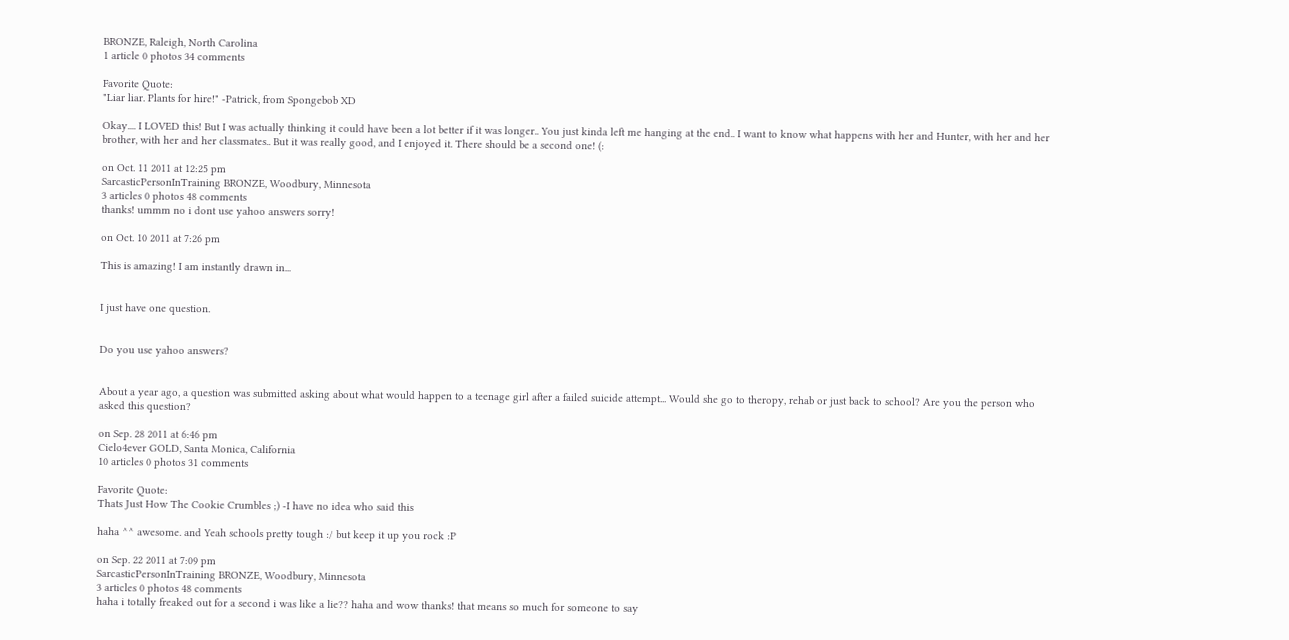BRONZE, Raleigh, North Carolina
1 article 0 photos 34 comments

Favorite Quote:
"Liar liar. Plants for hire!" -Patrick, from Spongebob XD

Okay.... I LOVED this! But I was actually thinking it could have been a lot better if it was longer.. You just kinda left me hanging at the end.. I want to know what happens with her and Hunter, with her and her brother, with her and her classmates.. But it was really good, and I enjoyed it. There should be a second one! (:

on Oct. 11 2011 at 12:25 pm
SarcasticPersonInTraining BRONZE, Woodbury, Minnesota
3 articles 0 photos 48 comments
thanks! ummm no i dont use yahoo answers sorry!

on Oct. 10 2011 at 7:26 pm

This is amazing! I am instantly drawn in...


I just have one question.


Do you use yahoo answers?


About a year ago, a question was submitted asking about what would happen to a teenage girl after a failed suicide attempt... Would she go to theropy, rehab or just back to school? Are you the person who asked this question?

on Sep. 28 2011 at 6:46 pm
Cielo4ever GOLD, Santa Monica, California
10 articles 0 photos 31 comments

Favorite Quote:
Thats Just How The Cookie Crumbles ;) -I have no idea who said this

haha ^^ awesome. and Yeah schools pretty tough :/ but keep it up you rock :P

on Sep. 22 2011 at 7:09 pm
SarcasticPersonInTraining BRONZE, Woodbury, Minnesota
3 articles 0 photos 48 comments
haha i totally freaked out for a second i was like a lie?? haha and wow thanks! that means so much for someone to say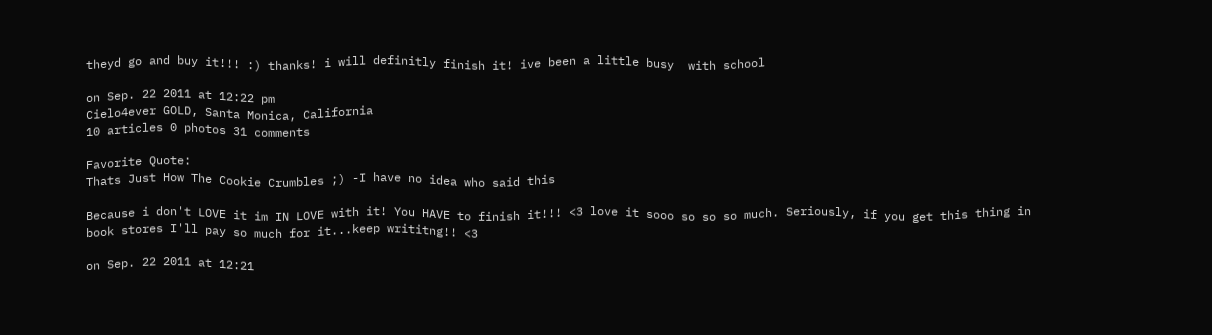theyd go and buy it!!! :) thanks! i will definitly finish it! ive been a little busy  with school

on Sep. 22 2011 at 12:22 pm
Cielo4ever GOLD, Santa Monica, California
10 articles 0 photos 31 comments

Favorite Quote:
Thats Just How The Cookie Crumbles ;) -I have no idea who said this

Because i don't LOVE it im IN LOVE with it! You HAVE to finish it!!! <3 love it sooo so so so much. Seriously, if you get this thing in book stores I'll pay so much for it...keep writitng!! <3

on Sep. 22 2011 at 12:21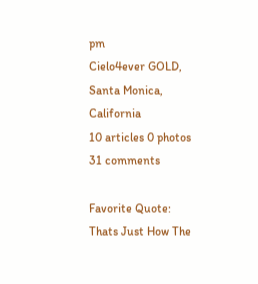pm
Cielo4ever GOLD, Santa Monica, California
10 articles 0 photos 31 comments

Favorite Quote:
Thats Just How The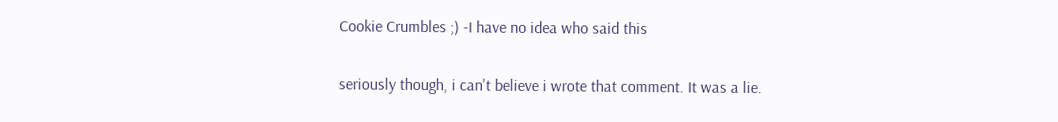Cookie Crumbles ;) -I have no idea who said this

seriously though, i can't believe i wrote that comment. It was a lie.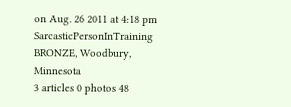on Aug. 26 2011 at 4:18 pm
SarcasticPersonInTraining BRONZE, Woodbury, Minnesota
3 articles 0 photos 48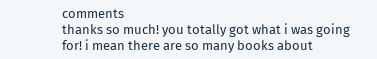comments
thanks so much! you totally got what i was going for! i mean there are so many books about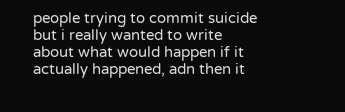people trying to commit suicide but i really wanted to write about what would happen if it actually happened, adn then it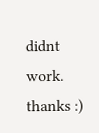didnt work. thanks :)